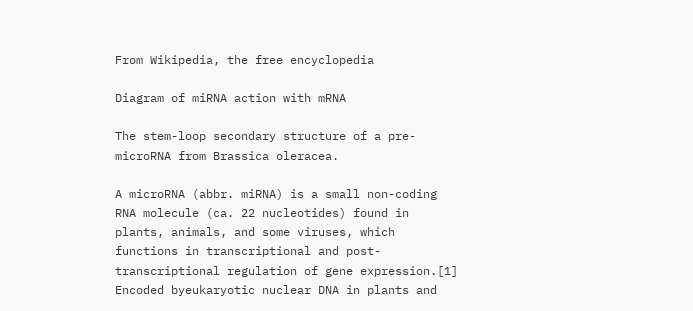From Wikipedia, the free encyclopedia

Diagram of miRNA action with mRNA

The stem-loop secondary structure of a pre-microRNA from Brassica oleracea.

A microRNA (abbr. miRNA) is a small non-coding RNA molecule (ca. 22 nucleotides) found in plants, animals, and some viruses, which functions in transcriptional and post-transcriptional regulation of gene expression.[1] Encoded byeukaryotic nuclear DNA in plants and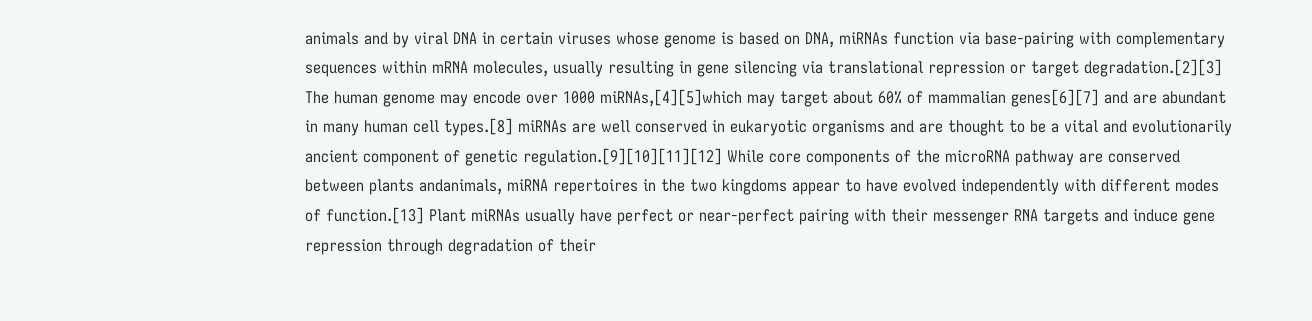animals and by viral DNA in certain viruses whose genome is based on DNA, miRNAs function via base-pairing with complementary sequences within mRNA molecules, usually resulting in gene silencing via translational repression or target degradation.[2][3] The human genome may encode over 1000 miRNAs,[4][5]which may target about 60% of mammalian genes[6][7] and are abundant in many human cell types.[8] miRNAs are well conserved in eukaryotic organisms and are thought to be a vital and evolutionarily ancient component of genetic regulation.[9][10][11][12] While core components of the microRNA pathway are conserved between plants andanimals, miRNA repertoires in the two kingdoms appear to have evolved independently with different modes of function.[13] Plant miRNAs usually have perfect or near-perfect pairing with their messenger RNA targets and induce gene repression through degradation of their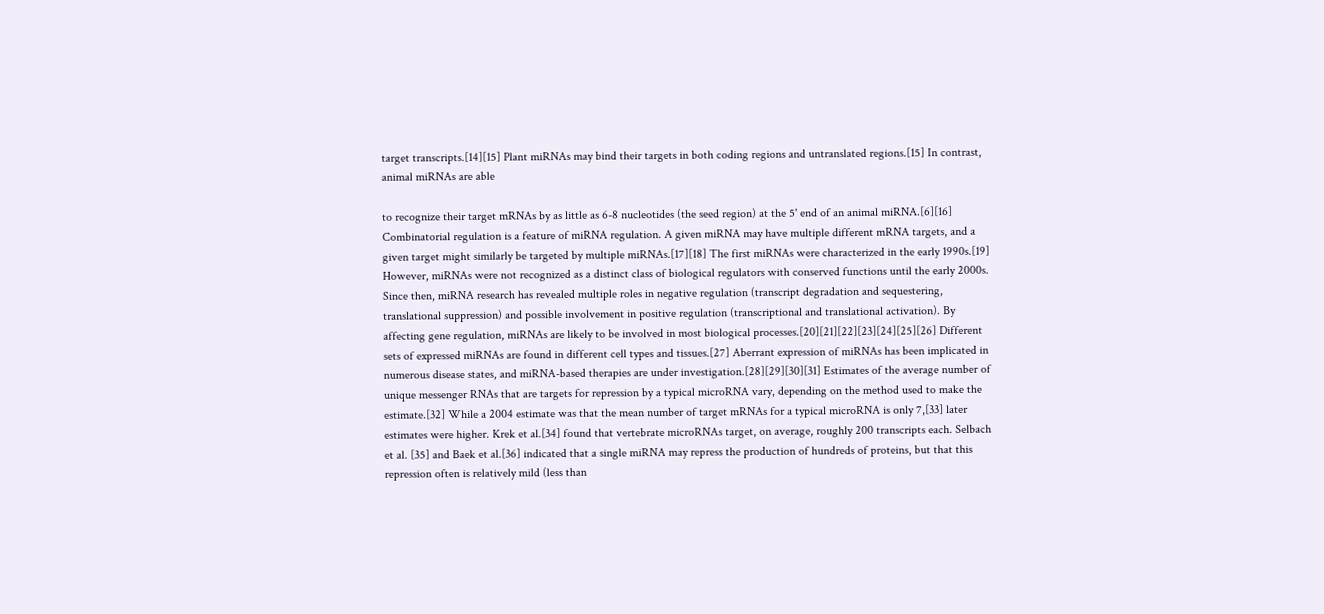target transcripts.[14][15] Plant miRNAs may bind their targets in both coding regions and untranslated regions.[15] In contrast, animal miRNAs are able

to recognize their target mRNAs by as little as 6-8 nucleotides (the seed region) at the 5' end of an animal miRNA.[6][16] Combinatorial regulation is a feature of miRNA regulation. A given miRNA may have multiple different mRNA targets, and a given target might similarly be targeted by multiple miRNAs.[17][18] The first miRNAs were characterized in the early 1990s.[19] However, miRNAs were not recognized as a distinct class of biological regulators with conserved functions until the early 2000s. Since then, miRNA research has revealed multiple roles in negative regulation (transcript degradation and sequestering, translational suppression) and possible involvement in positive regulation (transcriptional and translational activation). By affecting gene regulation, miRNAs are likely to be involved in most biological processes.[20][21][22][23][24][25][26] Different sets of expressed miRNAs are found in different cell types and tissues.[27] Aberrant expression of miRNAs has been implicated in numerous disease states, and miRNA-based therapies are under investigation.[28][29][30][31] Estimates of the average number of unique messenger RNAs that are targets for repression by a typical microRNA vary, depending on the method used to make the estimate.[32] While a 2004 estimate was that the mean number of target mRNAs for a typical microRNA is only 7,[33] later estimates were higher. Krek et al.[34] found that vertebrate microRNAs target, on average, roughly 200 transcripts each. Selbach et al. [35] and Baek et al.[36] indicated that a single miRNA may repress the production of hundreds of proteins, but that this repression often is relatively mild (less than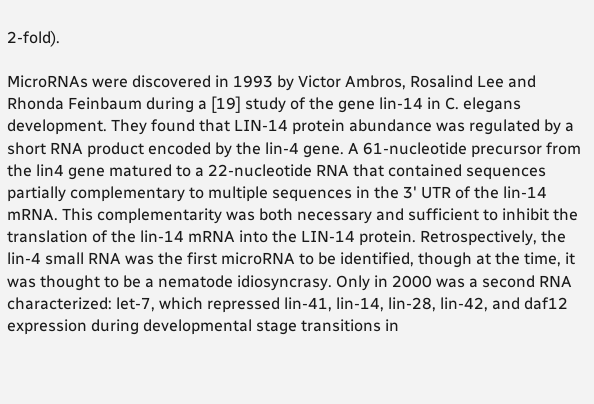2-fold).

MicroRNAs were discovered in 1993 by Victor Ambros, Rosalind Lee and Rhonda Feinbaum during a [19] study of the gene lin-14 in C. elegans development. They found that LIN-14 protein abundance was regulated by a short RNA product encoded by the lin-4 gene. A 61-nucleotide precursor from the lin4 gene matured to a 22-nucleotide RNA that contained sequences partially complementary to multiple sequences in the 3' UTR of the lin-14 mRNA. This complementarity was both necessary and sufficient to inhibit the translation of the lin-14 mRNA into the LIN-14 protein. Retrospectively, the lin-4 small RNA was the first microRNA to be identified, though at the time, it was thought to be a nematode idiosyncrasy. Only in 2000 was a second RNA characterized: let-7, which repressed lin-41, lin-14, lin-28, lin-42, and daf12 expression during developmental stage transitions in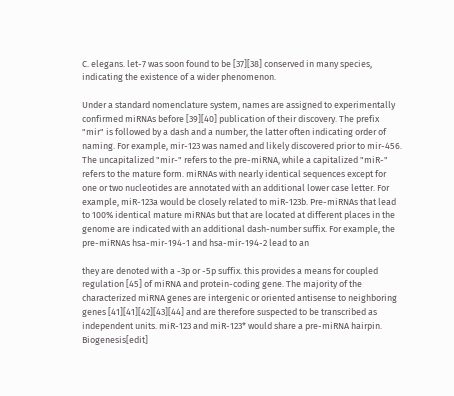C. elegans. let-7 was soon found to be [37][38] conserved in many species, indicating the existence of a wider phenomenon.

Under a standard nomenclature system, names are assigned to experimentally confirmed miRNAs before [39][40] publication of their discovery. The prefix "mir" is followed by a dash and a number, the latter often indicating order of naming. For example, mir-123 was named and likely discovered prior to mir-456. The uncapitalized "mir-" refers to the pre-miRNA, while a capitalized "miR-" refers to the mature form. miRNAs with nearly identical sequences except for one or two nucleotides are annotated with an additional lower case letter. For example, miR-123a would be closely related to miR-123b. Pre-miRNAs that lead to 100% identical mature miRNAs but that are located at different places in the genome are indicated with an additional dash-number suffix. For example, the pre-miRNAs hsa-mir-194-1 and hsa-mir-194-2 lead to an

they are denoted with a -3p or -5p suffix. this provides a means for coupled regulation [45] of miRNA and protein-coding gene. The majority of the characterized miRNA genes are intergenic or oriented antisense to neighboring genes [41][41][42][43][44] and are therefore suspected to be transcribed as independent units. miR-123 and miR-123* would share a pre-miRNA hairpin. Biogenesis[edit]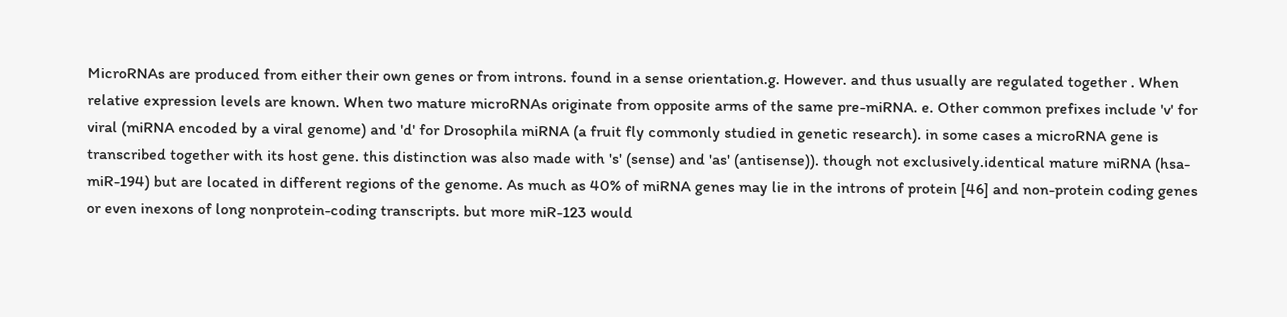MicroRNAs are produced from either their own genes or from introns. found in a sense orientation.g. However. and thus usually are regulated together . When relative expression levels are known. When two mature microRNAs originate from opposite arms of the same pre-miRNA. e. Other common prefixes include 'v' for viral (miRNA encoded by a viral genome) and 'd' for Drosophila miRNA (a fruit fly commonly studied in genetic research). in some cases a microRNA gene is transcribed together with its host gene. this distinction was also made with 's' (sense) and 'as' (antisense)). though not exclusively.identical mature miRNA (hsa-miR-194) but are located in different regions of the genome. As much as 40% of miRNA genes may lie in the introns of protein [46] and non-protein coding genes or even inexons of long nonprotein-coding transcripts. but more miR-123 would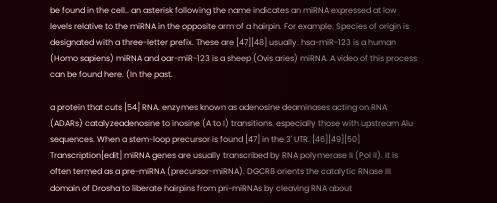be found in the cell.. an asterisk following the name indicates an miRNA expressed at low levels relative to the miRNA in the opposite arm of a hairpin. For example. Species of origin is designated with a three-letter prefix. These are [47][48] usually. hsa-miR-123 is a human (Homo sapiens) miRNA and oar-miR-123 is a sheep (Ovis aries) miRNA. A video of this process can be found here. (In the past.

a protein that cuts [54] RNA. enzymes known as adenosine deaminases acting on RNA (ADARs) catalyzeadenosine to inosine (A to I) transitions. especially those with upstream Alu sequences. When a stem-loop precursor is found [47] in the 3' UTR. [46][49][50] Transcription[edit] miRNA genes are usually transcribed by RNA polymerase II (Pol II). It is often termed as a pre-miRNA (precursor-miRNA). DGCR8 orients the catalytic RNase III domain of Drosha to liberate hairpins from pri-miRNAs by cleaving RNA about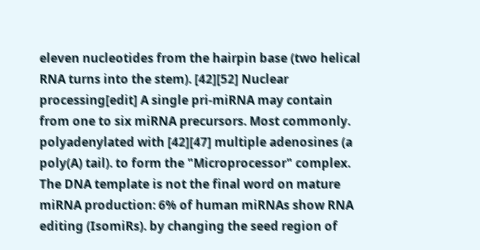eleven nucleotides from the hairpin base (two helical RNA turns into the stem). [42][52] Nuclear processing[edit] A single pri-miRNA may contain from one to six miRNA precursors. Most commonly. polyadenylated with [42][47] multiple adenosines (a poly(A) tail). to form the "Microprocessor" complex. The DNA template is not the final word on mature miRNA production: 6% of human miRNAs show RNA editing (IsomiRs). by changing the seed region of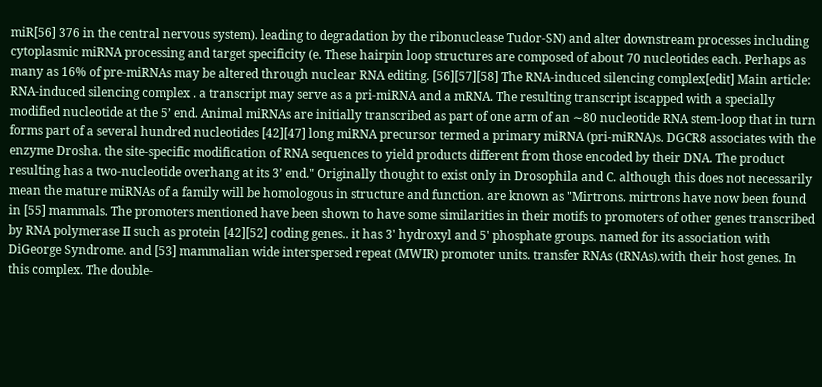miR[56] 376 in the central nervous system). leading to degradation by the ribonuclease Tudor-SN) and alter downstream processes including cytoplasmic miRNA processing and target specificity (e. These hairpin loop structures are composed of about 70 nucleotides each. Perhaps as many as 16% of pre-miRNAs may be altered through nuclear RNA editing. [56][57][58] The RNA-induced silencing complex[edit] Main article: RNA-induced silencing complex . a transcript may serve as a pri-miRNA and a mRNA. The resulting transcript iscapped with a specially modified nucleotide at the 5’ end. Animal miRNAs are initially transcribed as part of one arm of an ∼80 nucleotide RNA stem-loop that in turn forms part of a several hundred nucleotides [42][47] long miRNA precursor termed a primary miRNA (pri-miRNA)s. DGCR8 associates with the enzyme Drosha. the site-specific modification of RNA sequences to yield products different from those encoded by their DNA. The product resulting has a two-nucleotide overhang at its 3’ end." Originally thought to exist only in Drosophila and C. although this does not necessarily mean the mature miRNAs of a family will be homologous in structure and function. are known as "Mirtrons. mirtrons have now been found in [55] mammals. The promoters mentioned have been shown to have some similarities in their motifs to promoters of other genes transcribed by RNA polymerase II such as protein [42][52] coding genes.. it has 3' hydroxyl and 5' phosphate groups. named for its association with DiGeorge Syndrome. and [53] mammalian wide interspersed repeat (MWIR) promoter units. transfer RNAs (tRNAs).with their host genes. In this complex. The double-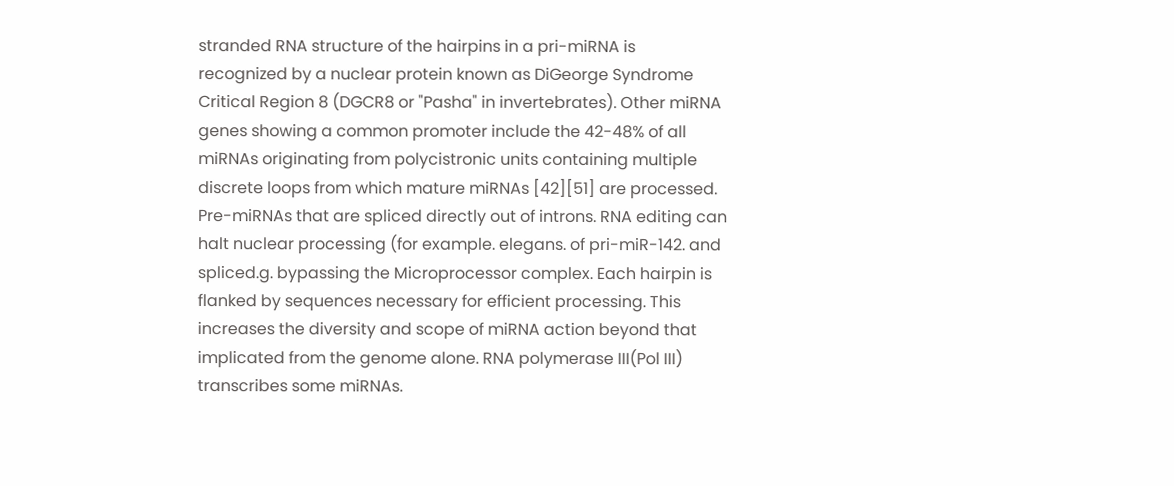stranded RNA structure of the hairpins in a pri-miRNA is recognized by a nuclear protein known as DiGeorge Syndrome Critical Region 8 (DGCR8 or "Pasha" in invertebrates). Other miRNA genes showing a common promoter include the 42-48% of all miRNAs originating from polycistronic units containing multiple discrete loops from which mature miRNAs [42][51] are processed. Pre-miRNAs that are spliced directly out of introns. RNA editing can halt nuclear processing (for example. elegans. of pri-miR-142. and spliced.g. bypassing the Microprocessor complex. Each hairpin is flanked by sequences necessary for efficient processing. This increases the diversity and scope of miRNA action beyond that implicated from the genome alone. RNA polymerase III(Pol III) transcribes some miRNAs.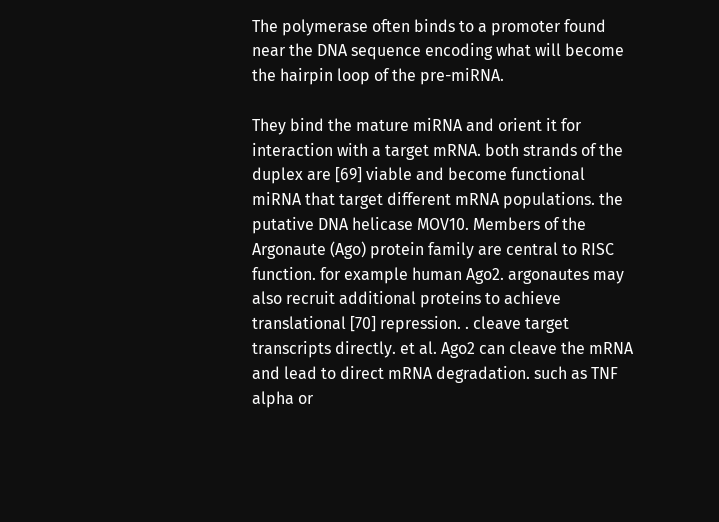The polymerase often binds to a promoter found near the DNA sequence encoding what will become the hairpin loop of the pre-miRNA.

They bind the mature miRNA and orient it for interaction with a target mRNA. both strands of the duplex are [69] viable and become functional miRNA that target different mRNA populations. the putative DNA helicase MOV10. Members of the Argonaute (Ago) protein family are central to RISC function. for example human Ago2. argonautes may also recruit additional proteins to achieve translational [70] repression. . cleave target transcripts directly. et al. Ago2 can cleave the mRNA and lead to direct mRNA degradation. such as TNF alpha or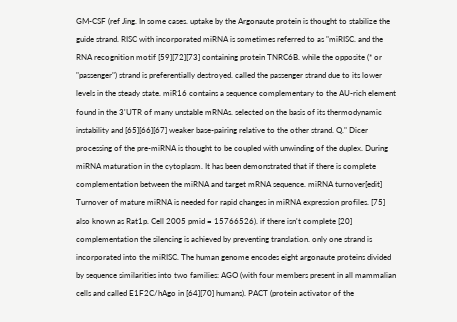GM-CSF (ref Jing. In some cases. uptake by the Argonaute protein is thought to stabilize the guide strand. RISC with incorporated miRNA is sometimes referred to as "miRISC. and the RNA recognition motif [59][72][73] containing protein TNRC6B. while the opposite (* or "passenger") strand is preferentially destroyed. called the passenger strand due to its lower levels in the steady state. miR16 contains a sequence complementary to the AU-rich element found in the 3'UTR of many unstable mRNAs. selected on the basis of its thermodynamic instability and [65][66][67] weaker base-pairing relative to the other strand. Q." Dicer processing of the pre-miRNA is thought to be coupled with unwinding of the duplex. During miRNA maturation in the cytoplasm. It has been demonstrated that if there is complete complementation between the miRNA and target mRNA sequence. miRNA turnover[edit] Turnover of mature miRNA is needed for rapid changes in miRNA expression profiles. [75] also known as Rat1p. Cell 2005 pmid = 15766526). if there isn't complete [20] complementation the silencing is achieved by preventing translation. only one strand is incorporated into the miRISC. The human genome encodes eight argonaute proteins divided by sequence similarities into two families: AGO (with four members present in all mammalian cells and called E1F2C/hAgo in [64][70] humans). PACT (protein activator of the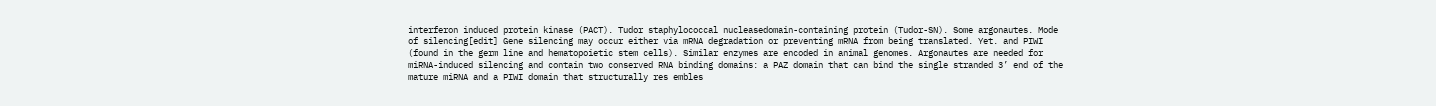interferon induced protein kinase (PACT). Tudor staphylococcal nucleasedomain-containing protein (Tudor-SN). Some argonautes. Mode of silencing[edit] Gene silencing may occur either via mRNA degradation or preventing mRNA from being translated. Yet. and PIWI (found in the germ line and hematopoietic stem cells). Similar enzymes are encoded in animal genomes. Argonautes are needed for miRNA-induced silencing and contain two conserved RNA binding domains: a PAZ domain that can bind the single stranded 3’ end of the mature miRNA and a PIWI domain that structurally res embles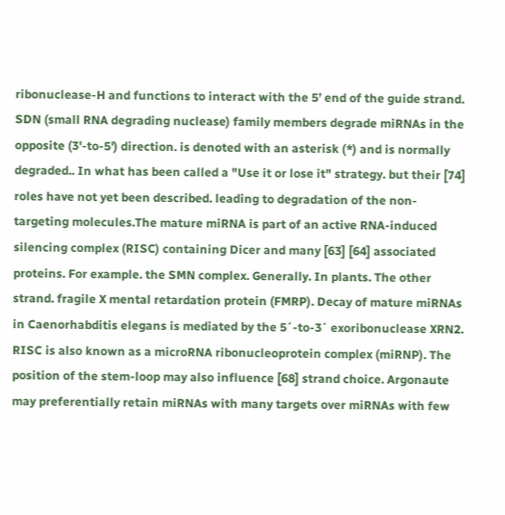ribonuclease-H and functions to interact with the 5’ end of the guide strand. SDN (small RNA degrading nuclease) family members degrade miRNAs in the opposite (3'-to-5') direction. is denoted with an asterisk (*) and is normally degraded.. In what has been called a "Use it or lose it" strategy. but their [74] roles have not yet been described. leading to degradation of the non-targeting molecules.The mature miRNA is part of an active RNA-induced silencing complex (RISC) containing Dicer and many [63] [64] associated proteins. For example. the SMN complex. Generally. In plants. The other strand. fragile X mental retardation protein (FMRP). Decay of mature miRNAs in Caenorhabditis elegans is mediated by the 5´-to-3´ exoribonuclease XRN2. RISC is also known as a microRNA ribonucleoprotein complex (miRNP). The position of the stem-loop may also influence [68] strand choice. Argonaute may preferentially retain miRNAs with many targets over miRNAs with few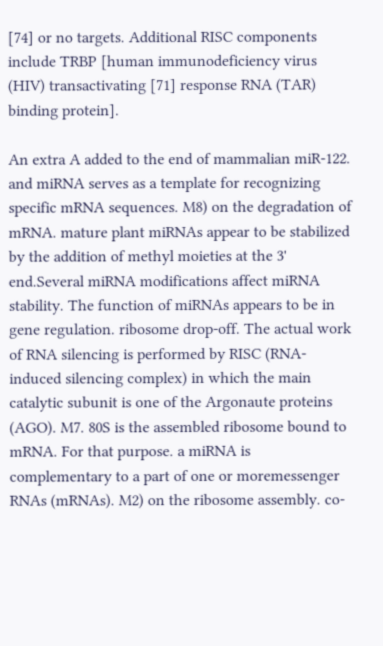[74] or no targets. Additional RISC components include TRBP [human immunodeficiency virus (HIV) transactivating [71] response RNA (TAR) binding protein].

An extra A added to the end of mammalian miR-122. and miRNA serves as a template for recognizing specific mRNA sequences. M8) on the degradation of mRNA. mature plant miRNAs appear to be stabilized by the addition of methyl moieties at the 3' end.Several miRNA modifications affect miRNA stability. The function of miRNAs appears to be in gene regulation. ribosome drop-off. The actual work of RNA silencing is performed by RISC (RNA-induced silencing complex) in which the main catalytic subunit is one of the Argonaute proteins (AGO). M7. 80S is the assembled ribosome bound to mRNA. For that purpose. a miRNA is complementary to a part of one or moremessenger RNAs (mRNAs). M2) on the ribosome assembly. co-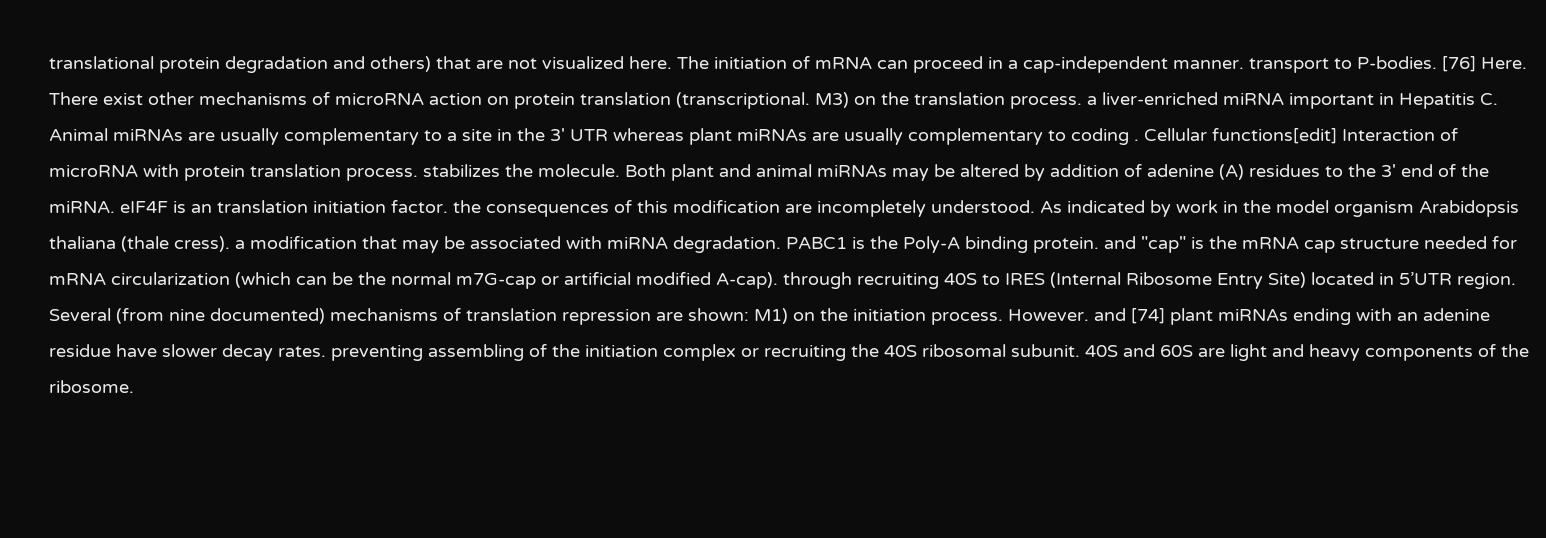translational protein degradation and others) that are not visualized here. The initiation of mRNA can proceed in a cap-independent manner. transport to P-bodies. [76] Here. There exist other mechanisms of microRNA action on protein translation (transcriptional. M3) on the translation process. a liver-enriched miRNA important in Hepatitis C. Animal miRNAs are usually complementary to a site in the 3' UTR whereas plant miRNAs are usually complementary to coding . Cellular functions[edit] Interaction of microRNA with protein translation process. stabilizes the molecule. Both plant and animal miRNAs may be altered by addition of adenine (A) residues to the 3' end of the miRNA. eIF4F is an translation initiation factor. the consequences of this modification are incompletely understood. As indicated by work in the model organism Arabidopsis thaliana (thale cress). a modification that may be associated with miRNA degradation. PABC1 is the Poly-A binding protein. and "cap" is the mRNA cap structure needed for mRNA circularization (which can be the normal m7G-cap or artificial modified A-cap). through recruiting 40S to IRES (Internal Ribosome Entry Site) located in 5’UTR region. Several (from nine documented) mechanisms of translation repression are shown: M1) on the initiation process. However. and [74] plant miRNAs ending with an adenine residue have slower decay rates. preventing assembling of the initiation complex or recruiting the 40S ribosomal subunit. 40S and 60S are light and heavy components of the ribosome.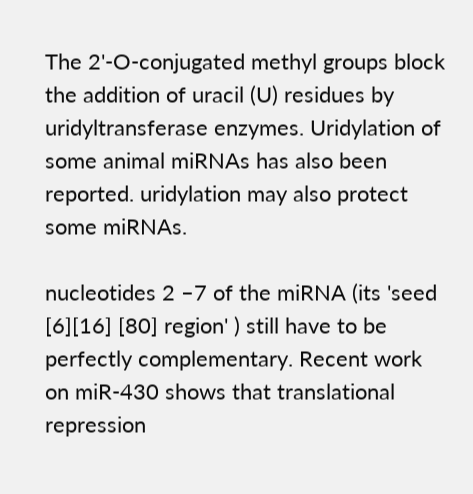The 2'-O-conjugated methyl groups block the addition of uracil (U) residues by uridyltransferase enzymes. Uridylation of some animal miRNAs has also been reported. uridylation may also protect some miRNAs.

nucleotides 2 –7 of the miRNA (its 'seed [6][16] [80] region' ) still have to be perfectly complementary. Recent work on miR-430 shows that translational repression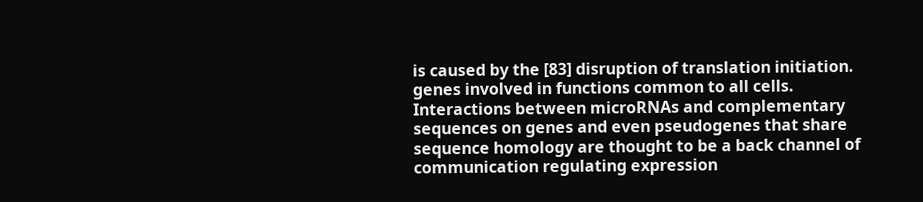is caused by the [83] disruption of translation initiation. genes involved in functions common to all cells. Interactions between microRNAs and complementary sequences on genes and even pseudogenes that share sequence homology are thought to be a back channel of communication regulating expression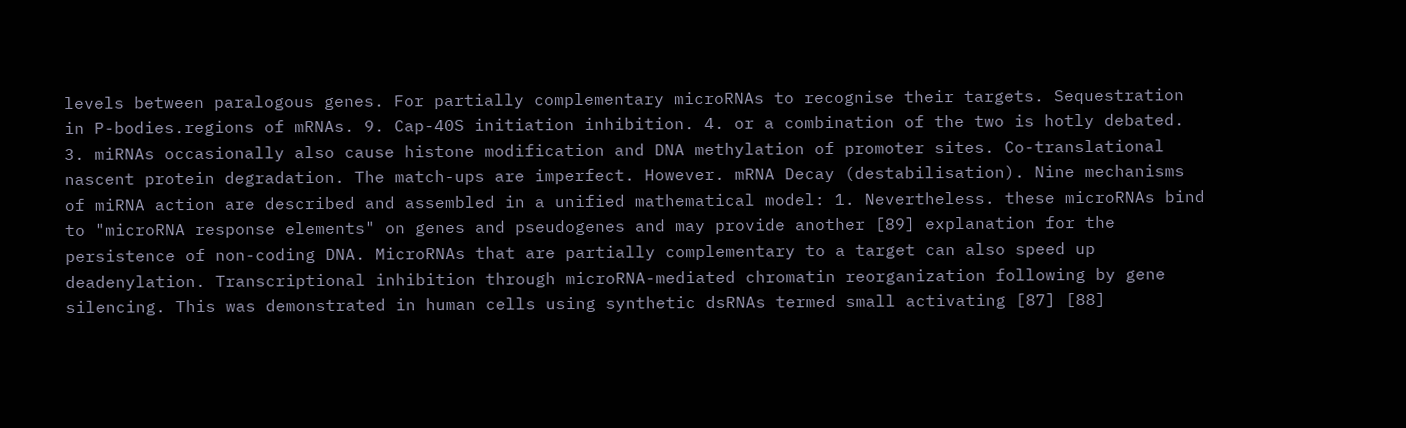levels between paralogous genes. For partially complementary microRNAs to recognise their targets. Sequestration in P-bodies.regions of mRNAs. 9. Cap-40S initiation inhibition. 4. or a combination of the two is hotly debated. 3. miRNAs occasionally also cause histone modification and DNA methylation of promoter sites. Co-translational nascent protein degradation. The match-ups are imperfect. However. mRNA Decay (destabilisation). Nine mechanisms of miRNA action are described and assembled in a unified mathematical model: 1. Nevertheless. these microRNAs bind to "microRNA response elements" on genes and pseudogenes and may provide another [89] explanation for the persistence of non-coding DNA. MicroRNAs that are partially complementary to a target can also speed up deadenylation. Transcriptional inhibition through microRNA-mediated chromatin reorganization following by gene silencing. This was demonstrated in human cells using synthetic dsRNAs termed small activating [87] [88]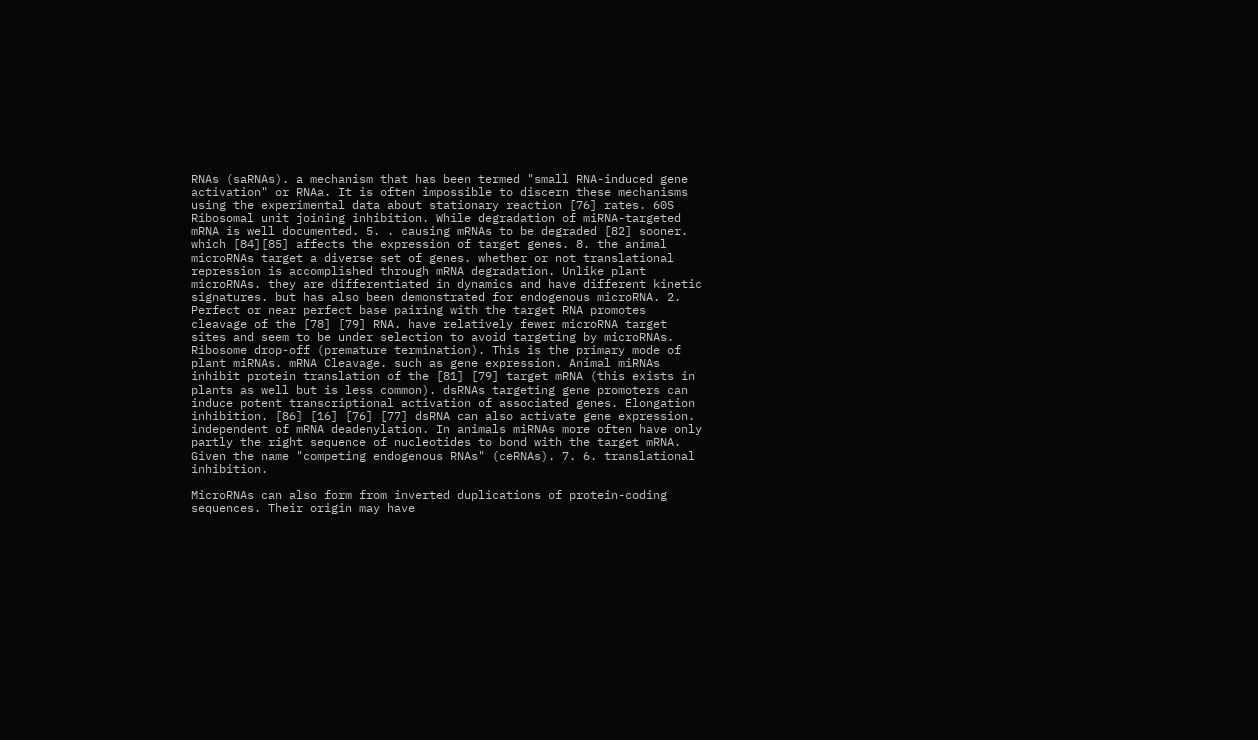RNAs (saRNAs). a mechanism that has been termed "small RNA-induced gene activation" or RNAa. It is often impossible to discern these mechanisms using the experimental data about stationary reaction [76] rates. 60S Ribosomal unit joining inhibition. While degradation of miRNA-targeted mRNA is well documented. 5. . causing mRNAs to be degraded [82] sooner. which [84][85] affects the expression of target genes. 8. the animal microRNAs target a diverse set of genes. whether or not translational repression is accomplished through mRNA degradation. Unlike plant microRNAs. they are differentiated in dynamics and have different kinetic signatures. but has also been demonstrated for endogenous microRNA. 2. Perfect or near perfect base pairing with the target RNA promotes cleavage of the [78] [79] RNA. have relatively fewer microRNA target sites and seem to be under selection to avoid targeting by microRNAs. Ribosome drop-off (premature termination). This is the primary mode of plant miRNAs. mRNA Cleavage. such as gene expression. Animal miRNAs inhibit protein translation of the [81] [79] target mRNA (this exists in plants as well but is less common). dsRNAs targeting gene promoters can induce potent transcriptional activation of associated genes. Elongation inhibition. [86] [16] [76] [77] dsRNA can also activate gene expression. independent of mRNA deadenylation. In animals miRNAs more often have only partly the right sequence of nucleotides to bond with the target mRNA. Given the name "competing endogenous RNAs" (ceRNAs). 7. 6. translational inhibition.

MicroRNAs can also form from inverted duplications of protein-coding sequences. Their origin may have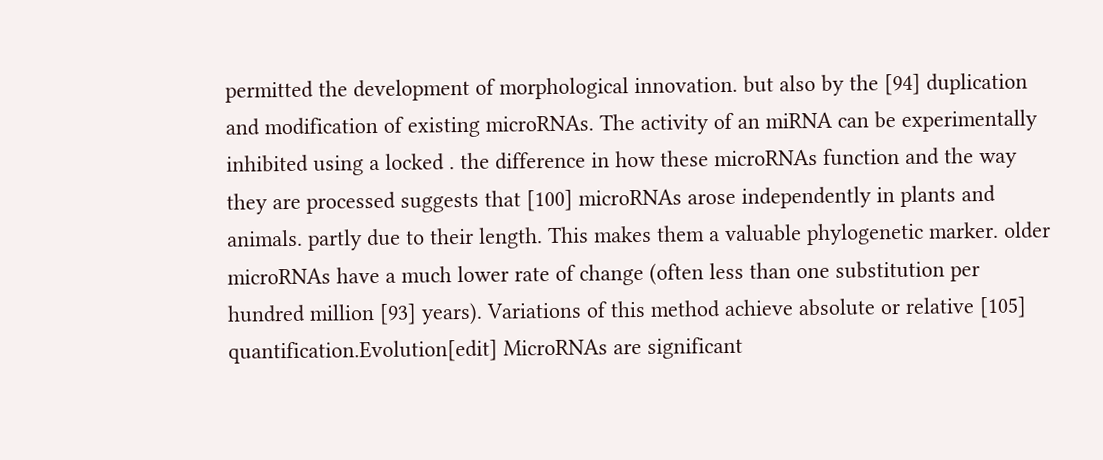permitted the development of morphological innovation. but also by the [94] duplication and modification of existing microRNAs. The activity of an miRNA can be experimentally inhibited using a locked . the difference in how these microRNAs function and the way they are processed suggests that [100] microRNAs arose independently in plants and animals. partly due to their length. This makes them a valuable phylogenetic marker. older microRNAs have a much lower rate of change (often less than one substitution per hundred million [93] years). Variations of this method achieve absolute or relative [105] quantification.Evolution[edit] MicroRNAs are significant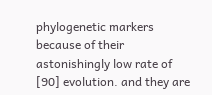phylogenetic markers because of their astonishingly low rate of [90] evolution. and they are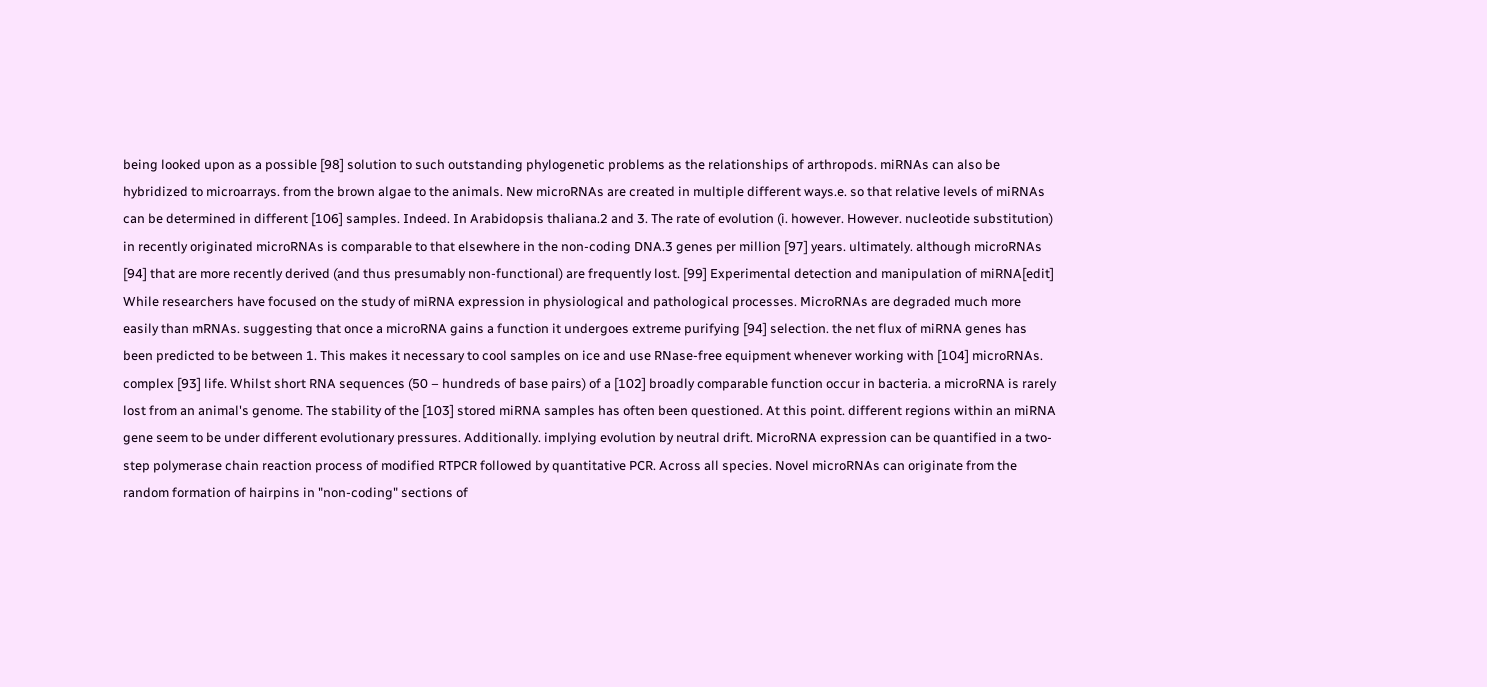being looked upon as a possible [98] solution to such outstanding phylogenetic problems as the relationships of arthropods. miRNAs can also be hybridized to microarrays. from the brown algae to the animals. New microRNAs are created in multiple different ways.e. so that relative levels of miRNAs can be determined in different [106] samples. Indeed. In Arabidopsis thaliana.2 and 3. The rate of evolution (i. however. However. nucleotide substitution) in recently originated microRNAs is comparable to that elsewhere in the non-coding DNA.3 genes per million [97] years. ultimately. although microRNAs [94] that are more recently derived (and thus presumably non-functional) are frequently lost. [99] Experimental detection and manipulation of miRNA[edit] While researchers have focused on the study of miRNA expression in physiological and pathological processes. MicroRNAs are degraded much more easily than mRNAs. suggesting that once a microRNA gains a function it undergoes extreme purifying [94] selection. the net flux of miRNA genes has been predicted to be between 1. This makes it necessary to cool samples on ice and use RNase-free equipment whenever working with [104] microRNAs. complex [93] life. Whilst short RNA sequences (50 – hundreds of base pairs) of a [102] broadly comparable function occur in bacteria. a microRNA is rarely lost from an animal's genome. The stability of the [103] stored miRNA samples has often been questioned. At this point. different regions within an miRNA gene seem to be under different evolutionary pressures. Additionally. implying evolution by neutral drift. MicroRNA expression can be quantified in a two-step polymerase chain reaction process of modified RTPCR followed by quantitative PCR. Across all species. Novel microRNAs can originate from the random formation of hairpins in "non-coding" sections of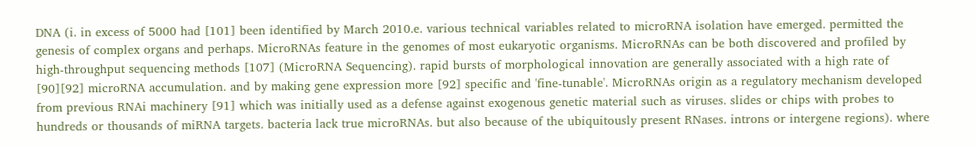DNA (i. in excess of 5000 had [101] been identified by March 2010.e. various technical variables related to microRNA isolation have emerged. permitted the genesis of complex organs and perhaps. MicroRNAs feature in the genomes of most eukaryotic organisms. MicroRNAs can be both discovered and profiled by high-throughput sequencing methods [107] (MicroRNA Sequencing). rapid bursts of morphological innovation are generally associated with a high rate of [90][92] microRNA accumulation. and by making gene expression more [92] specific and 'fine-tunable'. MicroRNAs origin as a regulatory mechanism developed from previous RNAi machinery [91] which was initially used as a defense against exogenous genetic material such as viruses. slides or chips with probes to hundreds or thousands of miRNA targets. bacteria lack true microRNAs. but also because of the ubiquitously present RNases. introns or intergene regions). where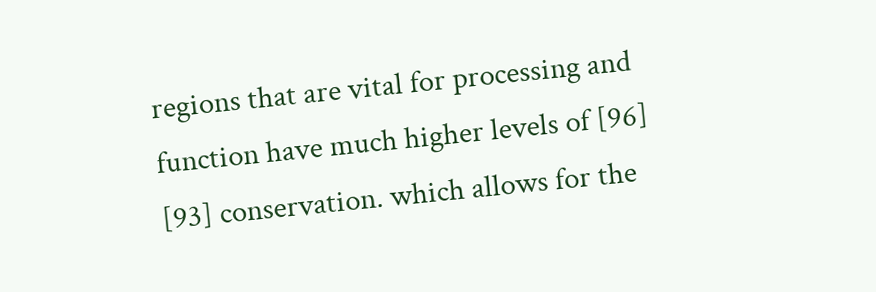regions that are vital for processing and function have much higher levels of [96] [93] conservation. which allows for the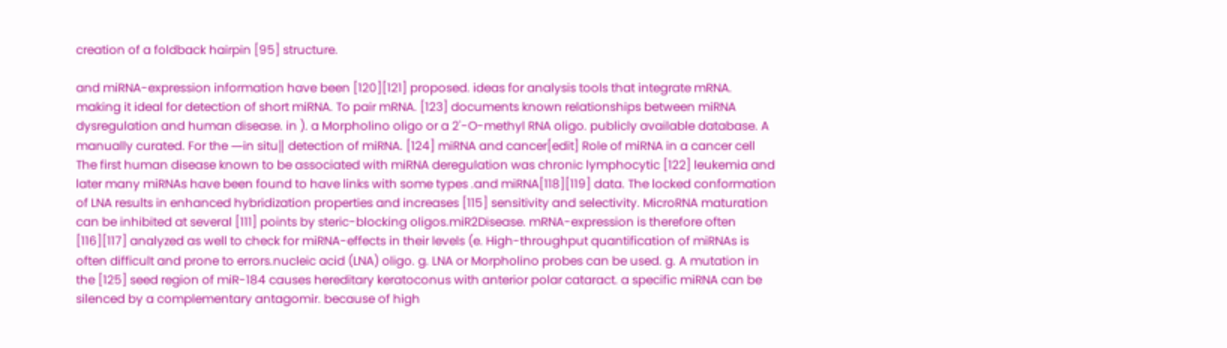creation of a foldback hairpin [95] structure.

and miRNA-expression information have been [120][121] proposed. ideas for analysis tools that integrate mRNA. making it ideal for detection of short miRNA. To pair mRNA. [123] documents known relationships between miRNA dysregulation and human disease. in ). a Morpholino oligo or a 2'-O-methyl RNA oligo. publicly available database. A manually curated. For the ―in situ‖ detection of miRNA. [124] miRNA and cancer[edit] Role of miRNA in a cancer cell The first human disease known to be associated with miRNA deregulation was chronic lymphocytic [122] leukemia and later many miRNAs have been found to have links with some types .and miRNA[118][119] data. The locked conformation of LNA results in enhanced hybridization properties and increases [115] sensitivity and selectivity. MicroRNA maturation can be inhibited at several [111] points by steric-blocking oligos.miR2Disease. mRNA-expression is therefore often [116][117] analyzed as well to check for miRNA-effects in their levels (e. High-throughput quantification of miRNAs is often difficult and prone to errors.nucleic acid (LNA) oligo. g. LNA or Morpholino probes can be used. g. A mutation in the [125] seed region of miR-184 causes hereditary keratoconus with anterior polar cataract. a specific miRNA can be silenced by a complementary antagomir. because of high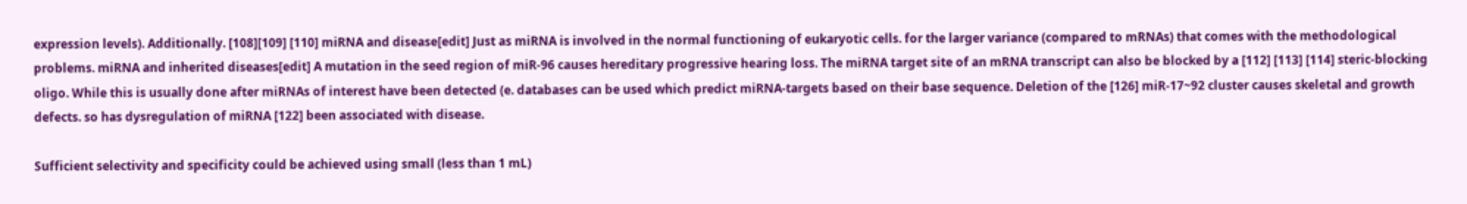expression levels). Additionally. [108][109] [110] miRNA and disease[edit] Just as miRNA is involved in the normal functioning of eukaryotic cells. for the larger variance (compared to mRNAs) that comes with the methodological problems. miRNA and inherited diseases[edit] A mutation in the seed region of miR-96 causes hereditary progressive hearing loss. The miRNA target site of an mRNA transcript can also be blocked by a [112] [113] [114] steric-blocking oligo. While this is usually done after miRNAs of interest have been detected (e. databases can be used which predict miRNA-targets based on their base sequence. Deletion of the [126] miR-17~92 cluster causes skeletal and growth defects. so has dysregulation of miRNA [122] been associated with disease.

Sufficient selectivity and specificity could be achieved using small (less than 1 mL)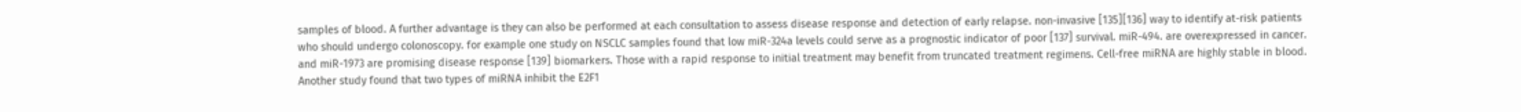samples of blood. A further advantage is they can also be performed at each consultation to assess disease response and detection of early relapse. non-invasive [135][136] way to identify at-risk patients who should undergo colonoscopy. for example one study on NSCLC samples found that low miR-324a levels could serve as a prognostic indicator of poor [137] survival. miR-494. are overexpressed in cancer. and miR-1973 are promising disease response [139] biomarkers. Those with a rapid response to initial treatment may benefit from truncated treatment regimens. Cell-free miRNA are highly stable in blood. Another study found that two types of miRNA inhibit the E2F1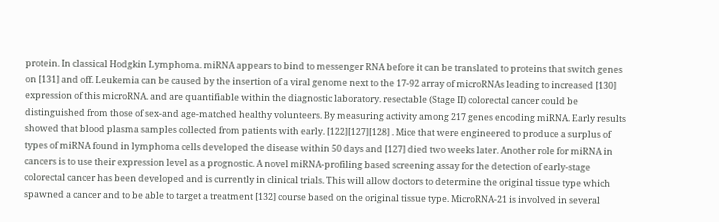protein. In classical Hodgkin Lymphoma. miRNA appears to bind to messenger RNA before it can be translated to proteins that switch genes on [131] and off. Leukemia can be caused by the insertion of a viral genome next to the 17-92 array of microRNAs leading to increased [130] expression of this microRNA. and are quantifiable within the diagnostic laboratory. resectable (Stage II) colorectal cancer could be distinguished from those of sex-and age-matched healthy volunteers. By measuring activity among 217 genes encoding miRNA. Early results showed that blood plasma samples collected from patients with early. [122][127][128] . Mice that were engineered to produce a surplus of types of miRNA found in lymphoma cells developed the disease within 50 days and [127] died two weeks later. Another role for miRNA in cancers is to use their expression level as a prognostic. A novel miRNA-profiling based screening assay for the detection of early-stage colorectal cancer has been developed and is currently in clinical trials. This will allow doctors to determine the original tissue type which spawned a cancer and to be able to target a treatment [132] course based on the original tissue type. MicroRNA-21 is involved in several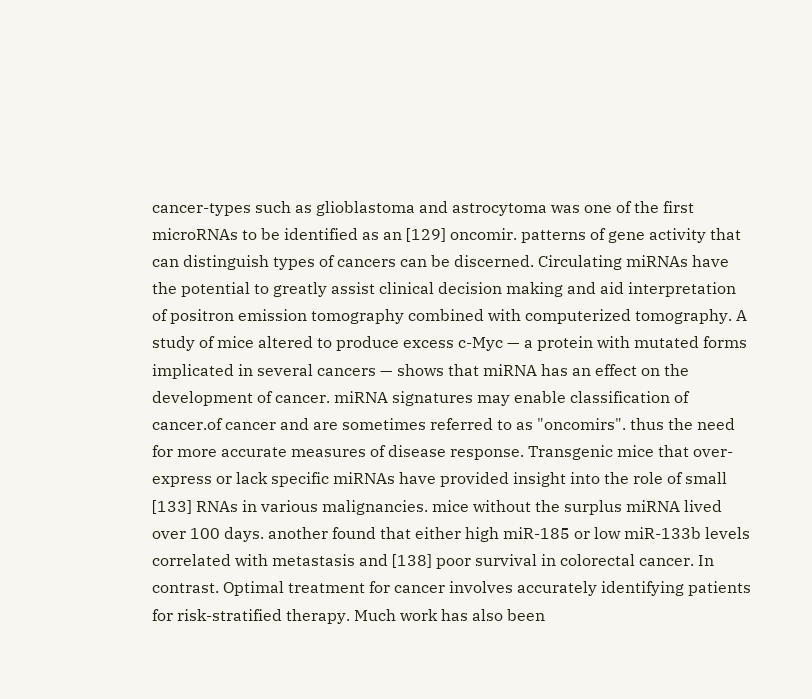cancer-types such as glioblastoma and astrocytoma was one of the first microRNAs to be identified as an [129] oncomir. patterns of gene activity that can distinguish types of cancers can be discerned. Circulating miRNAs have the potential to greatly assist clinical decision making and aid interpretation of positron emission tomography combined with computerized tomography. A study of mice altered to produce excess c-Myc — a protein with mutated forms implicated in several cancers — shows that miRNA has an effect on the development of cancer. miRNA signatures may enable classification of cancer.of cancer and are sometimes referred to as "oncomirs". thus the need for more accurate measures of disease response. Transgenic mice that over-express or lack specific miRNAs have provided insight into the role of small [133] RNAs in various malignancies. mice without the surplus miRNA lived over 100 days. another found that either high miR-185 or low miR-133b levels correlated with metastasis and [138] poor survival in colorectal cancer. In contrast. Optimal treatment for cancer involves accurately identifying patients for risk-stratified therapy. Much work has also been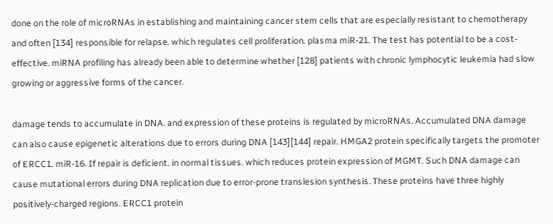done on the role of microRNAs in establishing and maintaining cancer stem cells that are especially resistant to chemotherapy and often [134] responsible for relapse. which regulates cell proliferation. plasma miR-21. The test has potential to be a cost-effective. miRNA profiling has already been able to determine whether [128] patients with chronic lymphocytic leukemia had slow growing or aggressive forms of the cancer.

damage tends to accumulate in DNA. and expression of these proteins is regulated by microRNAs. Accumulated DNA damage can also cause epigenetic alterations due to errors during DNA [143][144] repair. HMGA2 protein specifically targets the promoter of ERCC1. miR-16. If repair is deficient. in normal tissues. which reduces protein expression of MGMT. Such DNA damage can cause mutational errors during DNA replication due to error-prone translesion synthesis. These proteins have three highly positively-charged regions. ERCC1 protein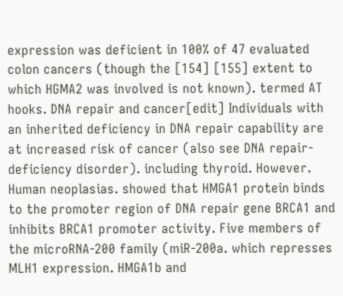expression was deficient in 100% of 47 evaluated colon cancers (though the [154] [155] extent to which HGMA2 was involved is not known). termed AT hooks. DNA repair and cancer[edit] Individuals with an inherited deficiency in DNA repair capability are at increased risk of cancer (also see DNA repair-deficiency disorder). including thyroid. However. Human neoplasias. showed that HMGA1 protein binds to the promoter region of DNA repair gene BRCA1 and inhibits BRCA1 promoter activity. Five members of the microRNA-200 family (miR-200a. which represses MLH1 expression. HMGA1b and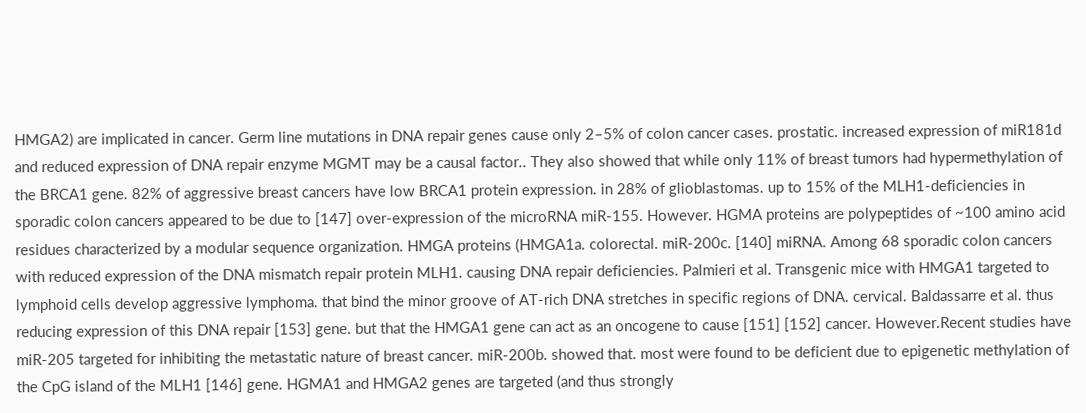HMGA2) are implicated in cancer. Germ line mutations in DNA repair genes cause only 2–5% of colon cancer cases. prostatic. increased expression of miR181d and reduced expression of DNA repair enzyme MGMT may be a causal factor.. They also showed that while only 11% of breast tumors had hypermethylation of the BRCA1 gene. 82% of aggressive breast cancers have low BRCA1 protein expression. in 28% of glioblastomas. up to 15% of the MLH1-deficiencies in sporadic colon cancers appeared to be due to [147] over-expression of the microRNA miR-155. However. HGMA proteins are polypeptides of ~100 amino acid residues characterized by a modular sequence organization. HMGA proteins (HMGA1a. colorectal. miR-200c. [140] miRNA. Among 68 sporadic colon cancers with reduced expression of the DNA mismatch repair protein MLH1. causing DNA repair deficiencies. Palmieri et al. Transgenic mice with HMGA1 targeted to lymphoid cells develop aggressive lymphoma. that bind the minor groove of AT-rich DNA stretches in specific regions of DNA. cervical. Baldassarre et al. thus reducing expression of this DNA repair [153] gene. but that the HMGA1 gene can act as an oncogene to cause [151] [152] cancer. However.Recent studies have miR-205 targeted for inhibiting the metastatic nature of breast cancer. miR-200b. showed that. most were found to be deficient due to epigenetic methylation of the CpG island of the MLH1 [146] gene. HGMA1 and HMGA2 genes are targeted (and thus strongly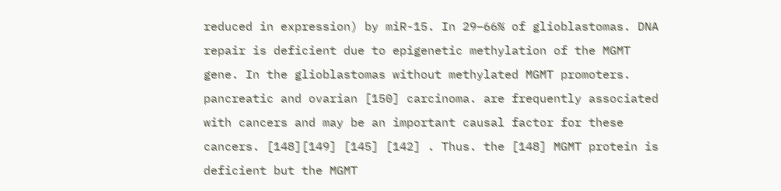reduced in expression) by miR-15. In 29–66% of glioblastomas. DNA repair is deficient due to epigenetic methylation of the MGMT gene. In the glioblastomas without methylated MGMT promoters. pancreatic and ovarian [150] carcinoma. are frequently associated with cancers and may be an important causal factor for these cancers. [148][149] [145] [142] . Thus. the [148] MGMT protein is deficient but the MGMT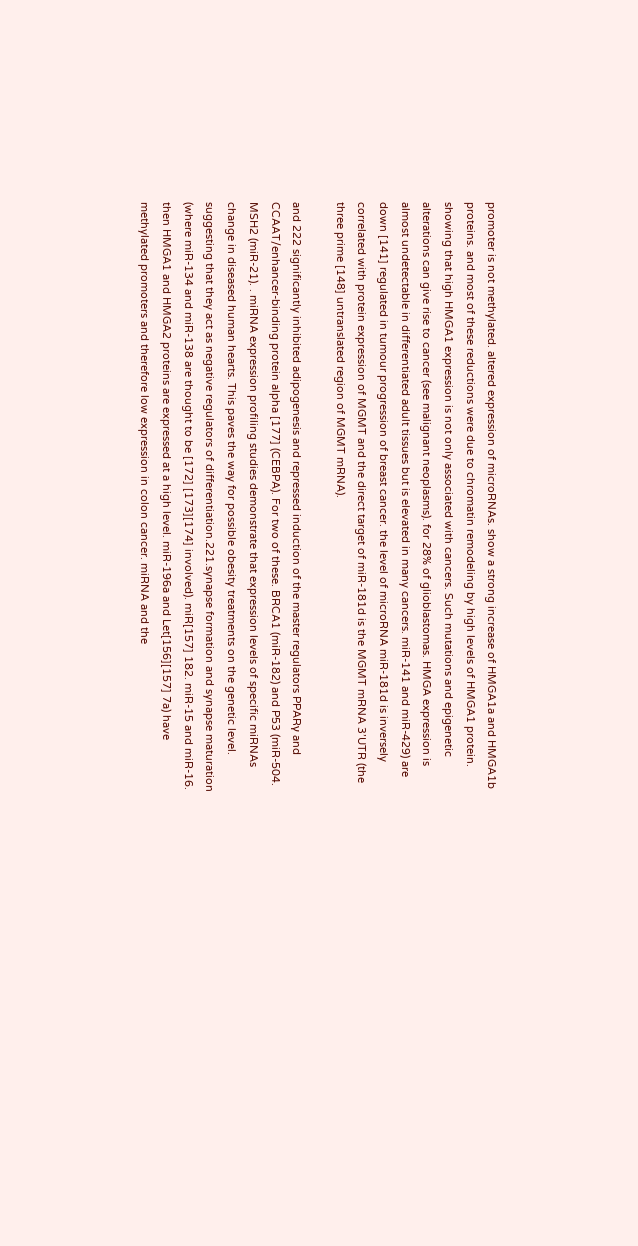promoter is not methylated. altered expression of microRNAs. show a strong increase of HMGA1a and HMGA1b proteins. and most of these reductions were due to chromatin remodeling by high levels of HMGA1 protein. showing that high HMGA1 expression is not only associated with cancers. Such mutations and epigenetic alterations can give rise to cancer (see malignant neoplasms). for 28% of glioblastomas. HMGA expression is almost undetectable in differentiated adult tissues but is elevated in many cancers. miR-141 and miR-429) are down [141] regulated in tumour progression of breast cancer. the level of microRNA miR-181d is inversely correlated with protein expression of MGMT and the direct target of miR-181d is the MGMT mRNA 3’UTR (the three prime [148] untranslated region of MGMT mRNA).

and 222 significantly inhibited adipogenesis and repressed induction of the master regulators PPARγ and CCAAT/enhancer-binding protein alpha [177] (CEBPA). For two of these. BRCA1 (miR-182) and P53 (miR-504. MSH2 (miR-21). . miRNA expression profiling studies demonstrate that expression levels of specific miRNAs change in diseased human hearts. This paves the way for possible obesity treatments on the genetic level. suggesting that they act as negative regulators of differentiation.221.synapse formation and synapse maturation (where miR-134 and miR-138 are thought to be [172] [173][174] involved). miR[157] 182. miR-15 and miR-16. then HMGA1 and HMGA2 proteins are expressed at a high level. miR-196a and Let[156][157] 7a) have methylated promoters and therefore low expression in colon cancer. miRNA and the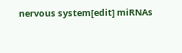nervous system[edit] miRNAs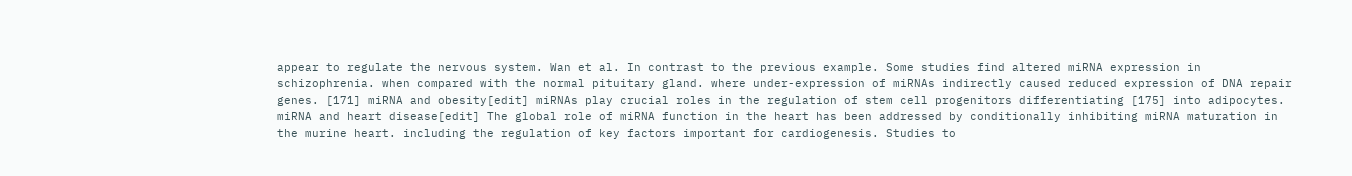appear to regulate the nervous system. Wan et al. In contrast to the previous example. Some studies find altered miRNA expression in schizophrenia. when compared with the normal pituitary gland. where under-expression of miRNAs indirectly caused reduced expression of DNA repair genes. [171] miRNA and obesity[edit] miRNAs play crucial roles in the regulation of stem cell progenitors differentiating [175] into adipocytes. miRNA and heart disease[edit] The global role of miRNA function in the heart has been addressed by conditionally inhibiting miRNA maturation in the murine heart. including the regulation of key factors important for cardiogenesis. Studies to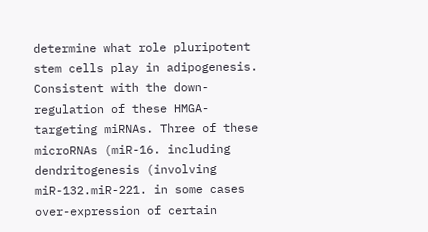determine what role pluripotent stem cells play in adipogenesis. Consistent with the down-regulation of these HMGA-targeting miRNAs. Three of these microRNAs (miR-16. including dendritogenesis (involving miR-132.miR-221. in some cases over-expression of certain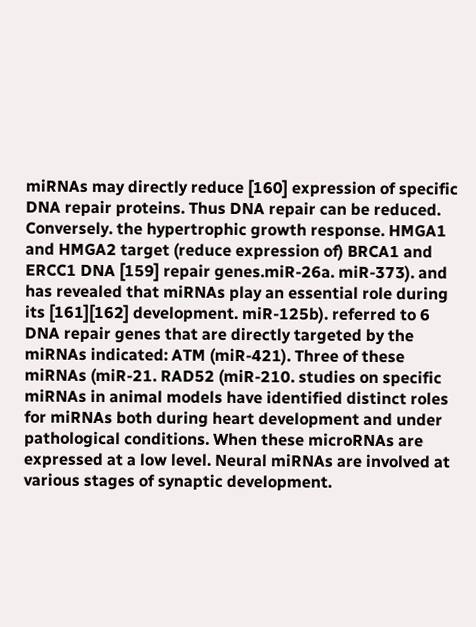miRNAs may directly reduce [160] expression of specific DNA repair proteins. Thus DNA repair can be reduced. Conversely. the hypertrophic growth response. HMGA1 and HMGA2 target (reduce expression of) BRCA1 and ERCC1 DNA [159] repair genes.miR-26a. miR-373). and has revealed that miRNAs play an essential role during its [161][162] development. miR-125b). referred to 6 DNA repair genes that are directly targeted by the miRNAs indicated: ATM (miR-421). Three of these miRNAs (miR-21. RAD52 (miR-210. studies on specific miRNAs in animal models have identified distinct roles for miRNAs both during heart development and under pathological conditions. When these microRNAs are expressed at a low level. Neural miRNAs are involved at various stages of synaptic development.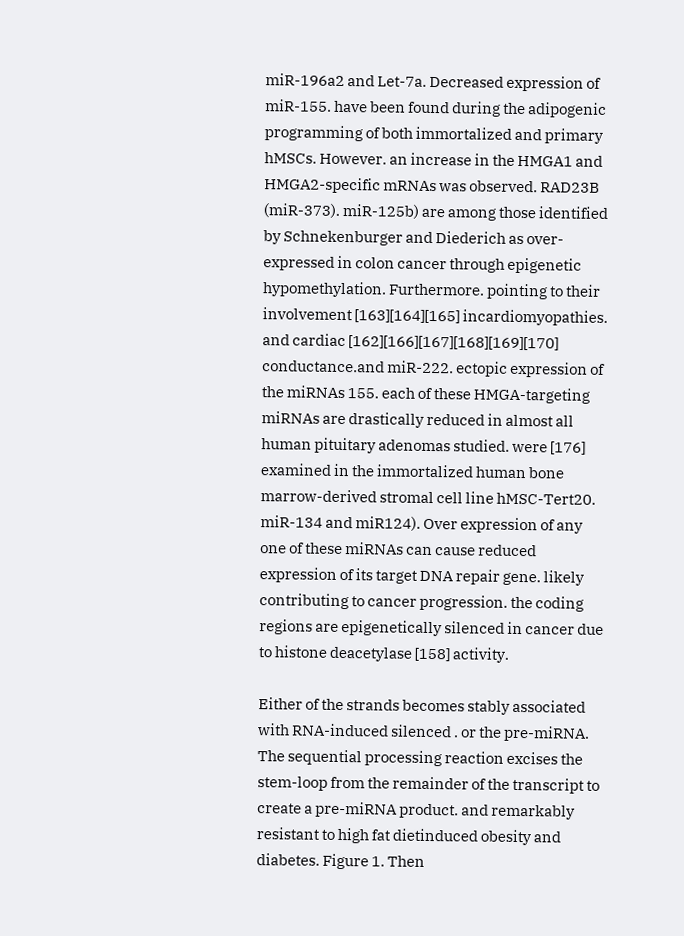miR-196a2 and Let-7a. Decreased expression of miR-155. have been found during the adipogenic programming of both immortalized and primary hMSCs. However. an increase in the HMGA1 and HMGA2-specific mRNAs was observed. RAD23B (miR-373). miR-125b) are among those identified by Schnekenburger and Diederich as over-expressed in colon cancer through epigenetic hypomethylation. Furthermore. pointing to their involvement [163][164][165] incardiomyopathies. and cardiac [162][166][167][168][169][170] conductance.and miR-222. ectopic expression of the miRNAs 155. each of these HMGA-targeting miRNAs are drastically reduced in almost all human pituitary adenomas studied. were [176] examined in the immortalized human bone marrow-derived stromal cell line hMSC-Tert20. miR-134 and miR124). Over expression of any one of these miRNAs can cause reduced expression of its target DNA repair gene. likely contributing to cancer progression. the coding regions are epigenetically silenced in cancer due to histone deacetylase [158] activity.

Either of the strands becomes stably associated with RNA-induced silenced . or the pre-miRNA. The sequential processing reaction excises the stem-loop from the remainder of the transcript to create a pre-miRNA product. and remarkably resistant to high fat dietinduced obesity and diabetes. Figure 1. Then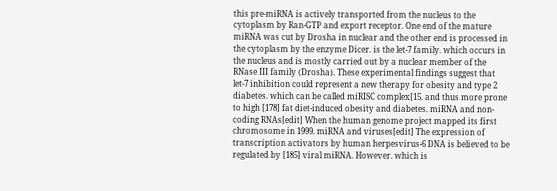this pre-miRNA is actively transported from the nucleus to the cytoplasm by Ran-GTP and export receptor. One end of the mature miRNA was cut by Drosha in nuclear and the other end is processed in the cytoplasm by the enzyme Dicer. is the let-7 family. which occurs in the nucleus and is mostly carried out by a nuclear member of the RNase III family (Drosha). These experimental findings suggest that let-7 inhibition could represent a new therapy for obesity and type 2 diabetes. which can be called miRISC complex[15. and thus more prone to high [178] fat diet-induced obesity and diabetes. miRNA and non-coding RNAs[edit] When the human genome project mapped its first chromosome in 1999. miRNA and viruses[edit] The expression of transcription activators by human herpesvirus-6 DNA is believed to be regulated by [185] viral miRNA. However. which is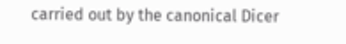carried out by the canonical Dicer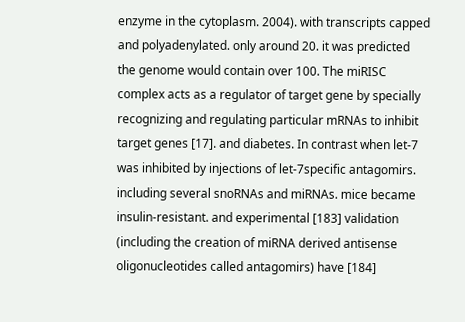enzyme in the cytoplasm. 2004). with transcripts capped and polyadenylated. only around 20. it was predicted the genome would contain over 100. The miRISC complex acts as a regulator of target gene by specially recognizing and regulating particular mRNAs to inhibit target genes [17]. and diabetes. In contrast when let-7 was inhibited by injections of let-7specific antagomirs. including several snoRNAs and miRNAs. mice became insulin-resistant. and experimental [183] validation (including the creation of miRNA derived antisense oligonucleotides called antagomirs) have [184]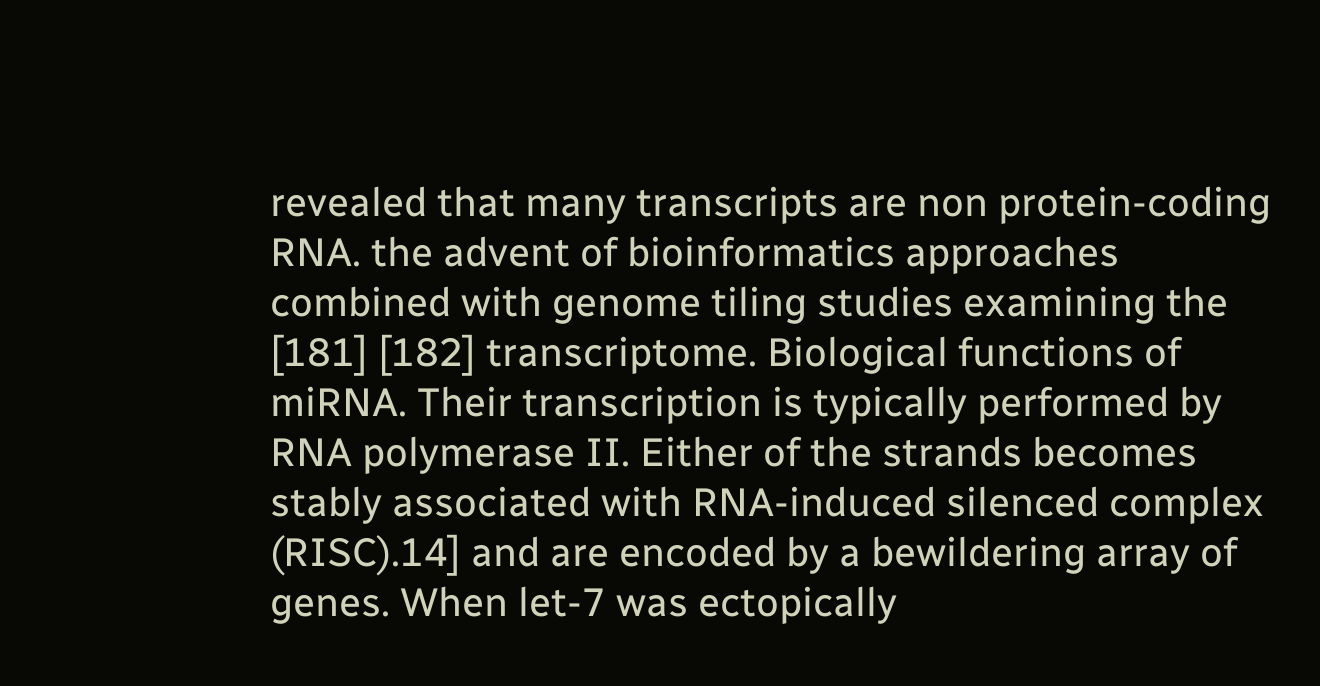revealed that many transcripts are non protein-coding RNA. the advent of bioinformatics approaches combined with genome tiling studies examining the [181] [182] transcriptome. Biological functions of miRNA. Their transcription is typically performed by RNA polymerase II. Either of the strands becomes stably associated with RNA-induced silenced complex (RISC).14] and are encoded by a bewildering array of genes. When let-7 was ectopically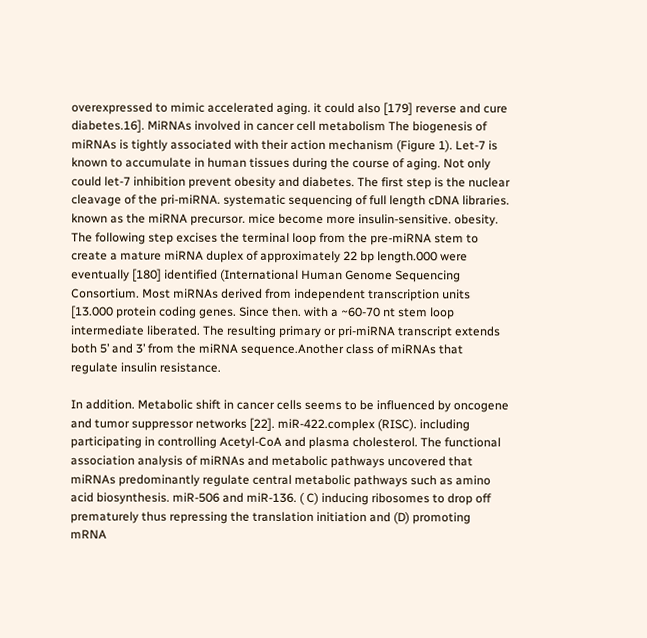overexpressed to mimic accelerated aging. it could also [179] reverse and cure diabetes.16]. MiRNAs involved in cancer cell metabolism The biogenesis of miRNAs is tightly associated with their action mechanism (Figure 1). Let-7 is known to accumulate in human tissues during the course of aging. Not only could let-7 inhibition prevent obesity and diabetes. The first step is the nuclear cleavage of the pri-miRNA. systematic sequencing of full length cDNA libraries. known as the miRNA precursor. mice become more insulin-sensitive. obesity. The following step excises the terminal loop from the pre-miRNA stem to create a mature miRNA duplex of approximately 22 bp length.000 were eventually [180] identified (International Human Genome Sequencing Consortium. Most miRNAs derived from independent transcription units [13.000 protein coding genes. Since then. with a ~60-70 nt stem loop intermediate liberated. The resulting primary or pri-miRNA transcript extends both 5’ and 3’ from the miRNA sequence.Another class of miRNAs that regulate insulin resistance.

In addition. Metabolic shift in cancer cells seems to be influenced by oncogene and tumor suppressor networks [22]. miR-422.complex (RISC). including participating in controlling Acetyl-CoA and plasma cholesterol. The functional association analysis of miRNAs and metabolic pathways uncovered that miRNAs predominantly regulate central metabolic pathways such as amino acid biosynthesis. miR-506 and miR-136. ( C) inducing ribosomes to drop off prematurely thus repressing the translation initiation and (D) promoting mRNA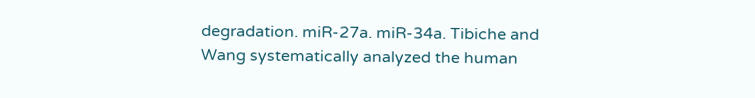degradation. miR-27a. miR-34a. Tibiche and Wang systematically analyzed the human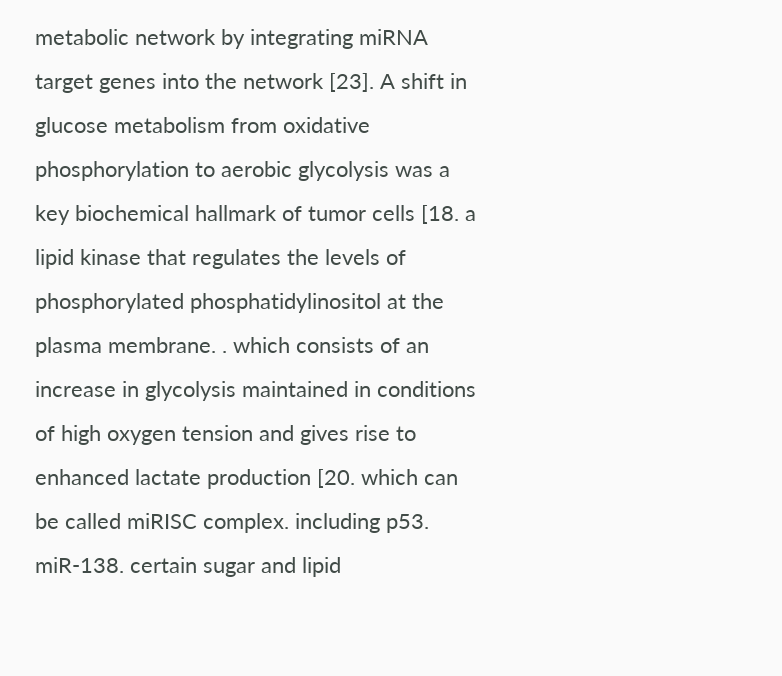metabolic network by integrating miRNA target genes into the network [23]. A shift in glucose metabolism from oxidative phosphorylation to aerobic glycolysis was a key biochemical hallmark of tumor cells [18. a lipid kinase that regulates the levels of phosphorylated phosphatidylinositol at the plasma membrane. . which consists of an increase in glycolysis maintained in conditions of high oxygen tension and gives rise to enhanced lactate production [20. which can be called miRISC complex. including p53. miR-138. certain sugar and lipid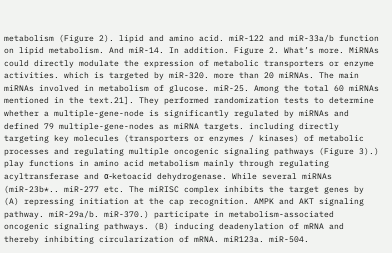metabolism (Figure 2). lipid and amino acid. miR-122 and miR-33a/b function on lipid metabolism. And miR-14. In addition. Figure 2. What’s more. MiRNAs could directly modulate the expression of metabolic transporters or enzyme activities. which is targeted by miR-320. more than 20 miRNAs. The main miRNAs involved in metabolism of glucose. miR-25. Among the total 60 miRNAs mentioned in the text.21]. They performed randomization tests to determine whether a multiple-gene-node is significantly regulated by miRNAs and defined 79 multiple-gene-nodes as miRNA targets. including directly targeting key molecules (transporters or enzymes / kinases) of metabolic processes and regulating multiple oncogenic signaling pathways (Figure 3).) play functions in amino acid metabolism mainly through regulating acyltransferase and α-ketoacid dehydrogenase. While several miRNAs (miR-23b*.. miR-277 etc. The miRISC complex inhibits the target genes by (A) repressing initiation at the cap recognition. AMPK and AKT signaling pathway. miR-29a/b. miR-370.) participate in metabolism-associated oncogenic signaling pathways. (B) inducing deadenylation of mRNA and thereby inhibiting circularization of mRNA. miR123a. miR-504.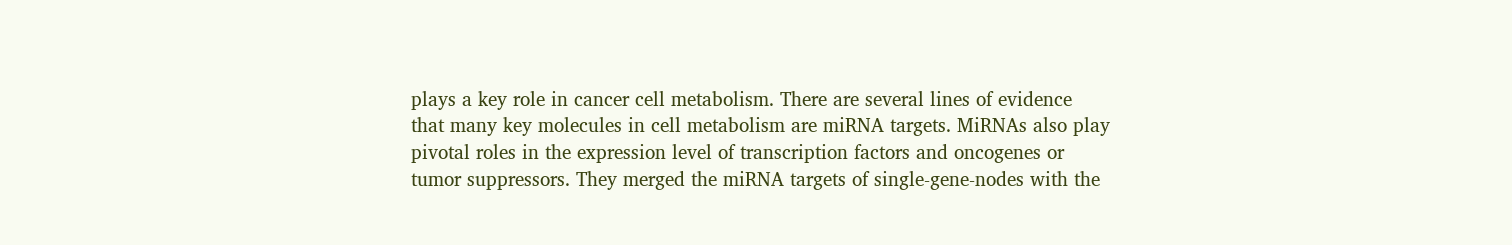plays a key role in cancer cell metabolism. There are several lines of evidence that many key molecules in cell metabolism are miRNA targets. MiRNAs also play pivotal roles in the expression level of transcription factors and oncogenes or tumor suppressors. They merged the miRNA targets of single-gene-nodes with the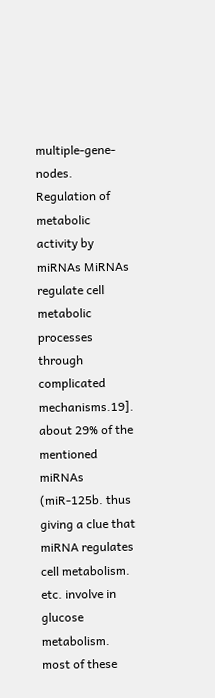multiple-gene-nodes. Regulation of metabolic activity by miRNAs MiRNAs regulate cell metabolic processes through complicated mechanisms.19]. about 29% of the mentioned miRNAs (miR-125b. thus giving a clue that miRNA regulates cell metabolism. etc. involve in glucose metabolism. most of these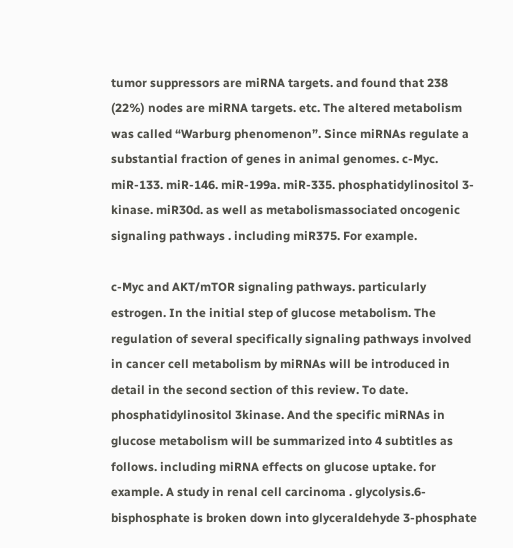tumor suppressors are miRNA targets. and found that 238 (22%) nodes are miRNA targets. etc. The altered metabolism was called “Warburg phenomenon”. Since miRNAs regulate a substantial fraction of genes in animal genomes. c-Myc. miR-133. miR-146. miR-199a. miR-335. phosphatidylinositol 3-kinase. miR30d. as well as metabolismassociated oncogenic signaling pathways . including miR375. For example.

c-Myc and AKT/mTOR signaling pathways. particularly estrogen. In the initial step of glucose metabolism. The regulation of several specifically signaling pathways involved in cancer cell metabolism by miRNAs will be introduced in detail in the second section of this review. To date. phosphatidylinositol 3kinase. And the specific miRNAs in glucose metabolism will be summarized into 4 subtitles as follows. including miRNA effects on glucose uptake. for example. A study in renal cell carcinoma . glycolysis.6-bisphosphate is broken down into glyceraldehyde 3-phosphate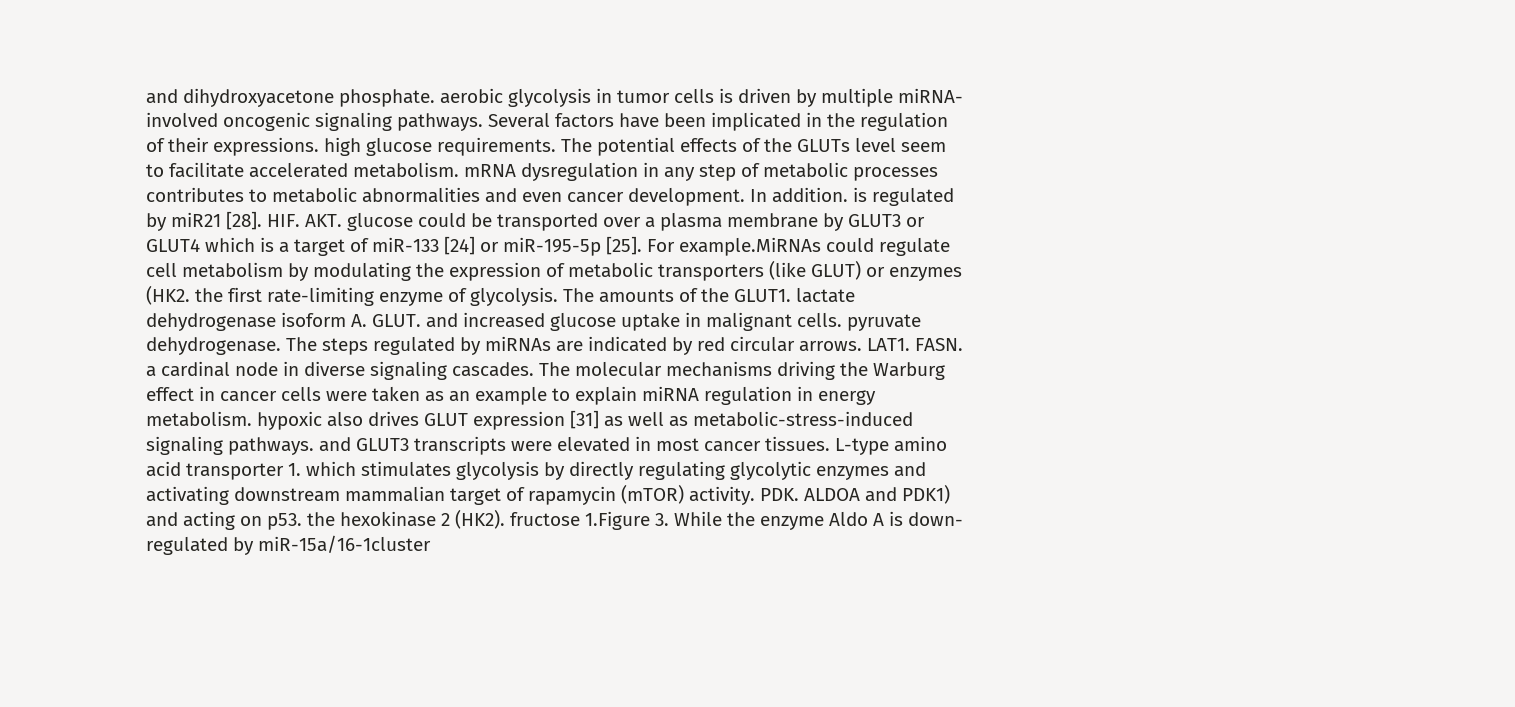and dihydroxyacetone phosphate. aerobic glycolysis in tumor cells is driven by multiple miRNA-involved oncogenic signaling pathways. Several factors have been implicated in the regulation of their expressions. high glucose requirements. The potential effects of the GLUTs level seem to facilitate accelerated metabolism. mRNA dysregulation in any step of metabolic processes contributes to metabolic abnormalities and even cancer development. In addition. is regulated by miR21 [28]. HIF. AKT. glucose could be transported over a plasma membrane by GLUT3 or GLUT4 which is a target of miR-133 [24] or miR-195-5p [25]. For example.MiRNAs could regulate cell metabolism by modulating the expression of metabolic transporters (like GLUT) or enzymes (HK2. the first rate-limiting enzyme of glycolysis. The amounts of the GLUT1. lactate dehydrogenase isoform A. GLUT. and increased glucose uptake in malignant cells. pyruvate dehydrogenase. The steps regulated by miRNAs are indicated by red circular arrows. LAT1. FASN. a cardinal node in diverse signaling cascades. The molecular mechanisms driving the Warburg effect in cancer cells were taken as an example to explain miRNA regulation in energy metabolism. hypoxic also drives GLUT expression [31] as well as metabolic-stress-induced signaling pathways. and GLUT3 transcripts were elevated in most cancer tissues. L-type amino acid transporter 1. which stimulates glycolysis by directly regulating glycolytic enzymes and activating downstream mammalian target of rapamycin (mTOR) activity. PDK. ALDOA and PDK1) and acting on p53. the hexokinase 2 (HK2). fructose 1.Figure 3. While the enzyme Aldo A is down-regulated by miR-15a/16-1cluster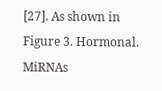[27]. As shown in Figure 3. Hormonal. MiRNAs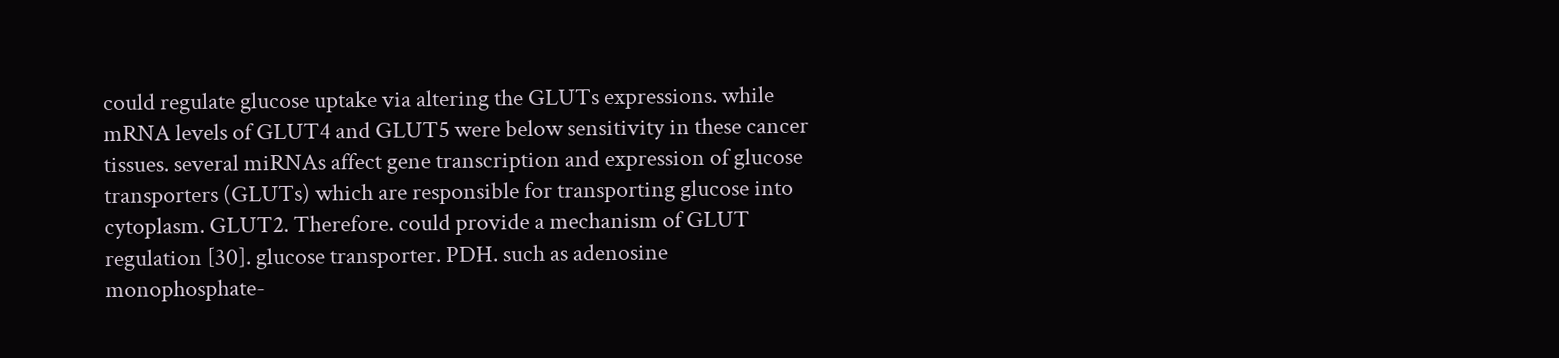could regulate glucose uptake via altering the GLUTs expressions. while mRNA levels of GLUT4 and GLUT5 were below sensitivity in these cancer tissues. several miRNAs affect gene transcription and expression of glucose transporters (GLUTs) which are responsible for transporting glucose into cytoplasm. GLUT2. Therefore. could provide a mechanism of GLUT regulation [30]. glucose transporter. PDH. such as adenosine monophosphate-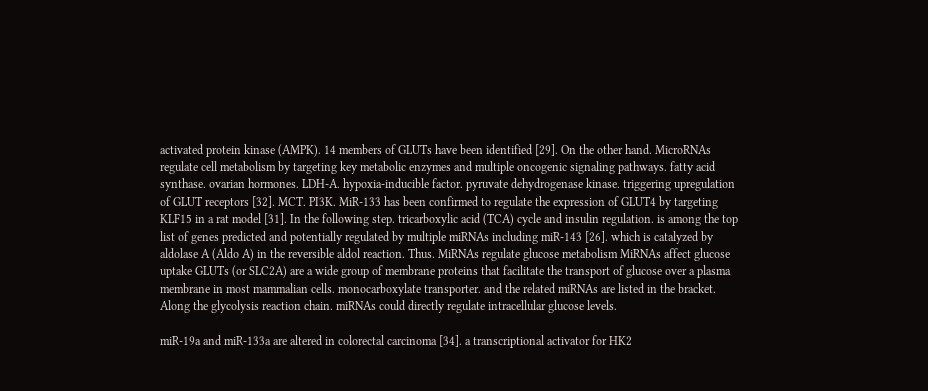activated protein kinase (AMPK). 14 members of GLUTs have been identified [29]. On the other hand. MicroRNAs regulate cell metabolism by targeting key metabolic enzymes and multiple oncogenic signaling pathways. fatty acid synthase. ovarian hormones. LDH-A. hypoxia-inducible factor. pyruvate dehydrogenase kinase. triggering upregulation of GLUT receptors [32]. MCT. PI3K. MiR-133 has been confirmed to regulate the expression of GLUT4 by targeting KLF15 in a rat model [31]. In the following step. tricarboxylic acid (TCA) cycle and insulin regulation. is among the top list of genes predicted and potentially regulated by multiple miRNAs including miR-143 [26]. which is catalyzed by aldolase A (Aldo A) in the reversible aldol reaction. Thus. MiRNAs regulate glucose metabolism MiRNAs affect glucose uptake GLUTs (or SLC2A) are a wide group of membrane proteins that facilitate the transport of glucose over a plasma membrane in most mammalian cells. monocarboxylate transporter. and the related miRNAs are listed in the bracket. Along the glycolysis reaction chain. miRNAs could directly regulate intracellular glucose levels.

miR-19a and miR-133a are altered in colorectal carcinoma [34]. a transcriptional activator for HK2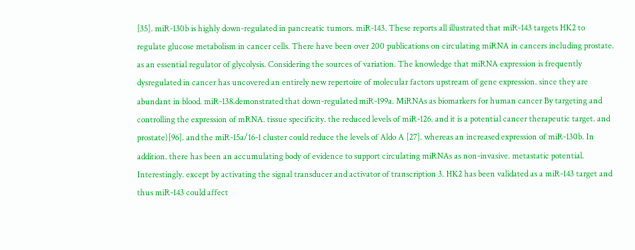[35]. miR-130b is highly down-regulated in pancreatic tumors. miR-143. These reports all illustrated that miR-143 targets HK2 to regulate glucose metabolism in cancer cells. There have been over 200 publications on circulating miRNA in cancers including prostate. as an essential regulator of glycolysis. Considering the sources of variation. The knowledge that miRNA expression is frequently dysregulated in cancer has uncovered an entirely new repertoire of molecular factors upstream of gene expression. since they are abundant in blood. miR-138.demonstrated that down-regulated miR-199a. MiRNAs as biomarkers for human cancer By targeting and controlling the expression of mRNA. tissue specificity. the reduced levels of miR-126. and it is a potential cancer therapeutic target. and prostate)[96]. and the miR-15a/16-1 cluster could reduce the levels of Aldo A [27]. whereas an increased expression of miR-130b. In addition. there has been an accumulating body of evidence to support circulating miRNAs as non-invasive. metastatic potential. Interestingly. except by activating the signal transducer and activator of transcription 3. HK2 has been validated as a miR-143 target and thus miR-143 could affect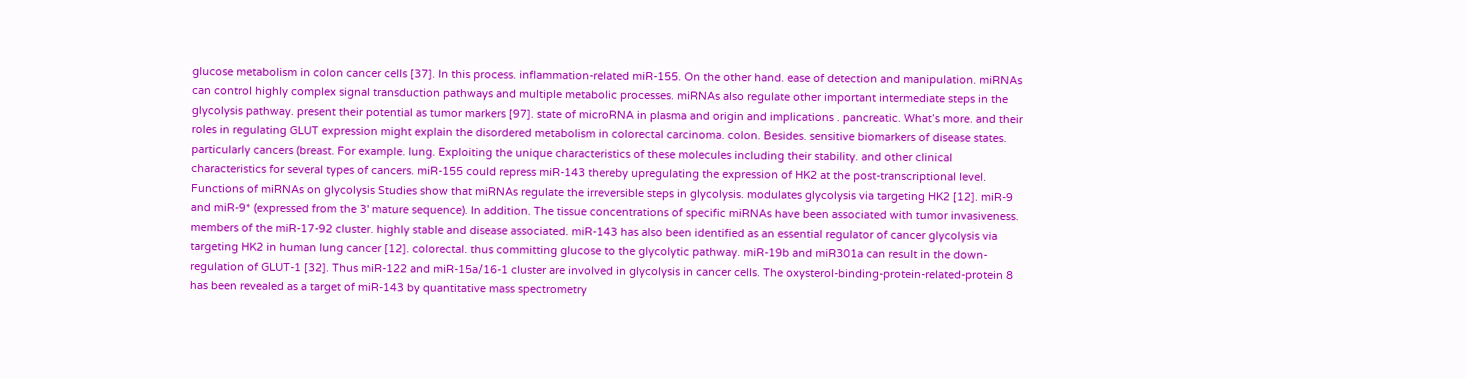glucose metabolism in colon cancer cells [37]. In this process. inflammation-related miR-155. On the other hand. ease of detection and manipulation. miRNAs can control highly complex signal transduction pathways and multiple metabolic processes. miRNAs also regulate other important intermediate steps in the glycolysis pathway. present their potential as tumor markers [97]. state of microRNA in plasma and origin and implications . pancreatic. What’s more. and their roles in regulating GLUT expression might explain the disordered metabolism in colorectal carcinoma. colon. Besides. sensitive biomarkers of disease states. particularly cancers (breast. For example. lung. Exploiting the unique characteristics of these molecules including their stability. and other clinical characteristics for several types of cancers. miR-155 could repress miR-143 thereby upregulating the expression of HK2 at the post-transcriptional level. Functions of miRNAs on glycolysis Studies show that miRNAs regulate the irreversible steps in glycolysis. modulates glycolysis via targeting HK2 [12]. miR-9 and miR-9* (expressed from the 3' mature sequence). In addition. The tissue concentrations of specific miRNAs have been associated with tumor invasiveness. members of the miR-17-92 cluster. highly stable and disease associated. miR-143 has also been identified as an essential regulator of cancer glycolysis via targeting HK2 in human lung cancer [12]. colorectal. thus committing glucose to the glycolytic pathway. miR-19b and miR301a can result in the down-regulation of GLUT-1 [32]. Thus miR-122 and miR-15a/16-1 cluster are involved in glycolysis in cancer cells. The oxysterol-binding-protein-related-protein 8 has been revealed as a target of miR-143 by quantitative mass spectrometry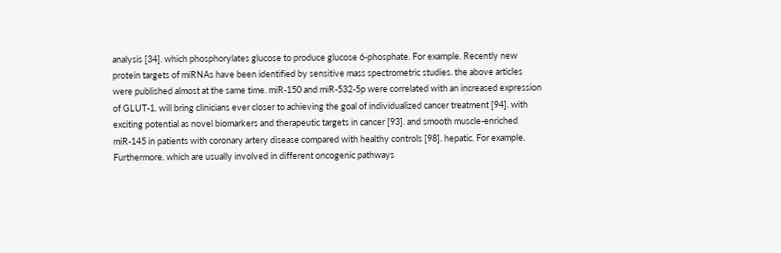analysis [34]. which phosphorylates glucose to produce glucose 6-phosphate. For example. Recently new protein targets of miRNAs have been identified by sensitive mass spectrometric studies. the above articles were published almost at the same time. miR-150 and miR-532-5p were correlated with an increased expression of GLUT-1. will bring clinicians ever closer to achieving the goal of individualized cancer treatment [94]. with exciting potential as novel biomarkers and therapeutic targets in cancer [93]. and smooth muscle-enriched miR-145 in patients with coronary artery disease compared with healthy controls [98]. hepatic. For example. Furthermore. which are usually involved in different oncogenic pathways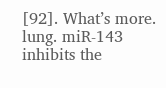[92]. What’s more. lung. miR-143 inhibits the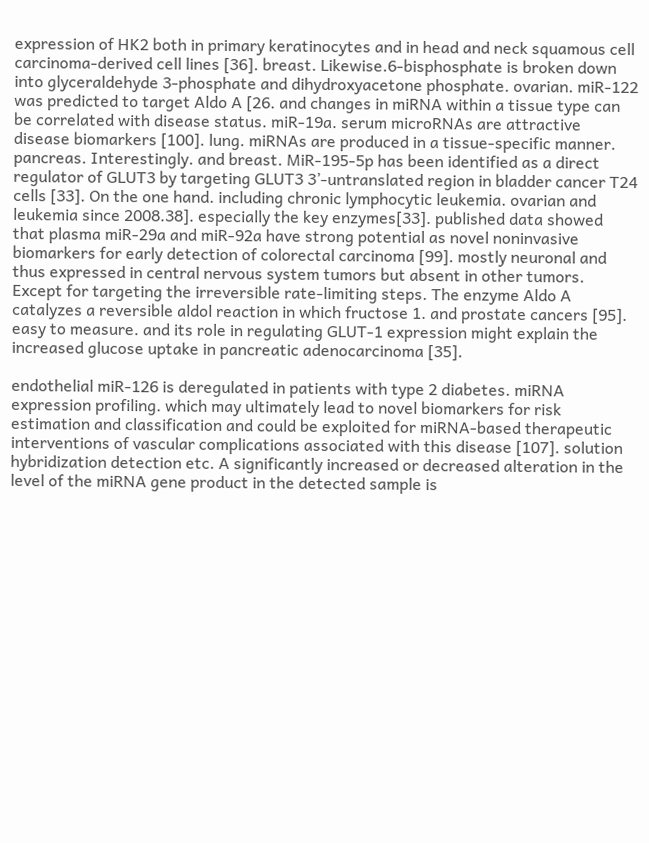expression of HK2 both in primary keratinocytes and in head and neck squamous cell carcinoma-derived cell lines [36]. breast. Likewise.6-bisphosphate is broken down into glyceraldehyde 3-phosphate and dihydroxyacetone phosphate. ovarian. miR-122 was predicted to target Aldo A [26. and changes in miRNA within a tissue type can be correlated with disease status. miR-19a. serum microRNAs are attractive disease biomarkers [100]. lung. miRNAs are produced in a tissue-specific manner. pancreas. Interestingly. and breast. MiR-195-5p has been identified as a direct regulator of GLUT3 by targeting GLUT3 3’-untranslated region in bladder cancer T24 cells [33]. On the one hand. including chronic lymphocytic leukemia. ovarian and leukemia since 2008.38]. especially the key enzymes[33]. published data showed that plasma miR-29a and miR-92a have strong potential as novel noninvasive biomarkers for early detection of colorectal carcinoma [99]. mostly neuronal and thus expressed in central nervous system tumors but absent in other tumors. Except for targeting the irreversible rate-limiting steps. The enzyme Aldo A catalyzes a reversible aldol reaction in which fructose 1. and prostate cancers [95]. easy to measure. and its role in regulating GLUT-1 expression might explain the increased glucose uptake in pancreatic adenocarcinoma [35].

endothelial miR-126 is deregulated in patients with type 2 diabetes. miRNA expression profiling. which may ultimately lead to novel biomarkers for risk estimation and classification and could be exploited for miRNA-based therapeutic interventions of vascular complications associated with this disease [107]. solution hybridization detection etc. A significantly increased or decreased alteration in the level of the miRNA gene product in the detected sample is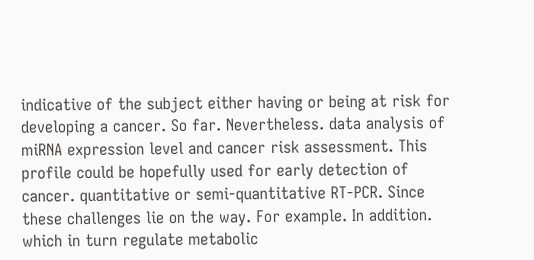indicative of the subject either having or being at risk for developing a cancer. So far. Nevertheless. data analysis of miRNA expression level and cancer risk assessment. This profile could be hopefully used for early detection of cancer. quantitative or semi-quantitative RT-PCR. Since these challenges lie on the way. For example. In addition. which in turn regulate metabolic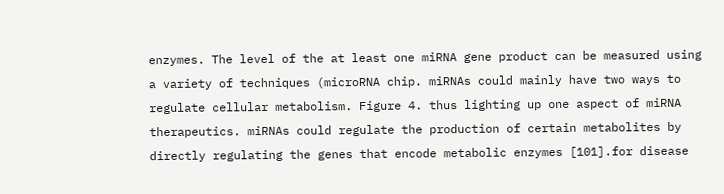enzymes. The level of the at least one miRNA gene product can be measured using a variety of techniques (microRNA chip. miRNAs could mainly have two ways to regulate cellular metabolism. Figure 4. thus lighting up one aspect of miRNA therapeutics. miRNAs could regulate the production of certain metabolites by directly regulating the genes that encode metabolic enzymes [101].for disease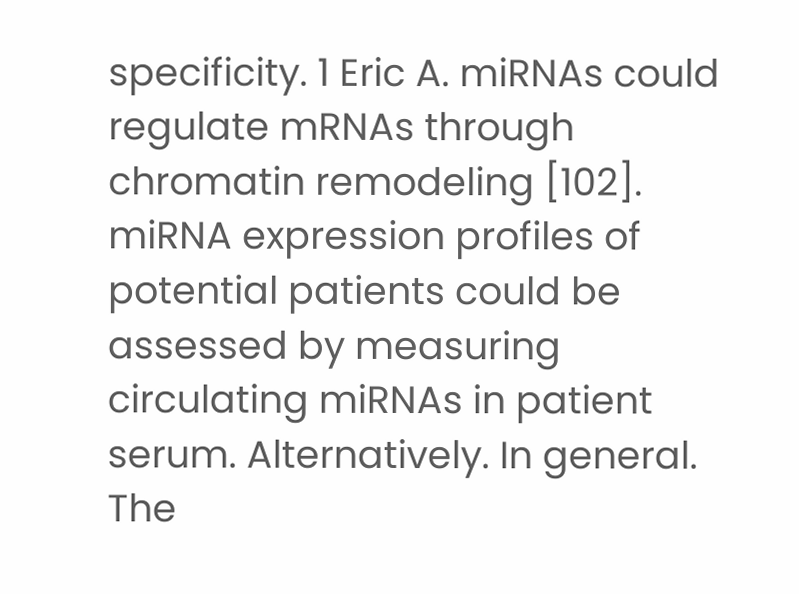specificity. 1 Eric A. miRNAs could regulate mRNAs through chromatin remodeling [102]. miRNA expression profiles of potential patients could be assessed by measuring circulating miRNAs in patient serum. Alternatively. In general. The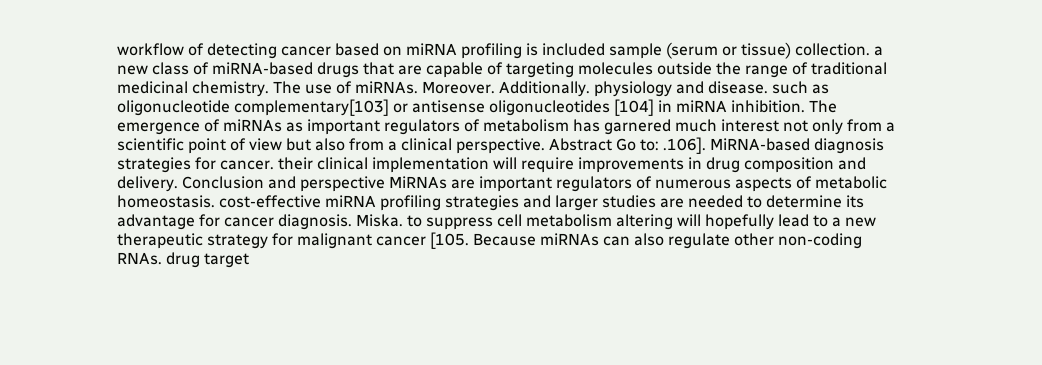workflow of detecting cancer based on miRNA profiling is included sample (serum or tissue) collection. a new class of miRNA-based drugs that are capable of targeting molecules outside the range of traditional medicinal chemistry. The use of miRNAs. Moreover. Additionally. physiology and disease. such as oligonucleotide complementary[103] or antisense oligonucleotides [104] in miRNA inhibition. The emergence of miRNAs as important regulators of metabolism has garnered much interest not only from a scientific point of view but also from a clinical perspective. Abstract Go to: .106]. MiRNA-based diagnosis strategies for cancer. their clinical implementation will require improvements in drug composition and delivery. Conclusion and perspective MiRNAs are important regulators of numerous aspects of metabolic homeostasis. cost-effective miRNA profiling strategies and larger studies are needed to determine its advantage for cancer diagnosis. Miska. to suppress cell metabolism altering will hopefully lead to a new therapeutic strategy for malignant cancer [105. Because miRNAs can also regulate other non-coding RNAs. drug target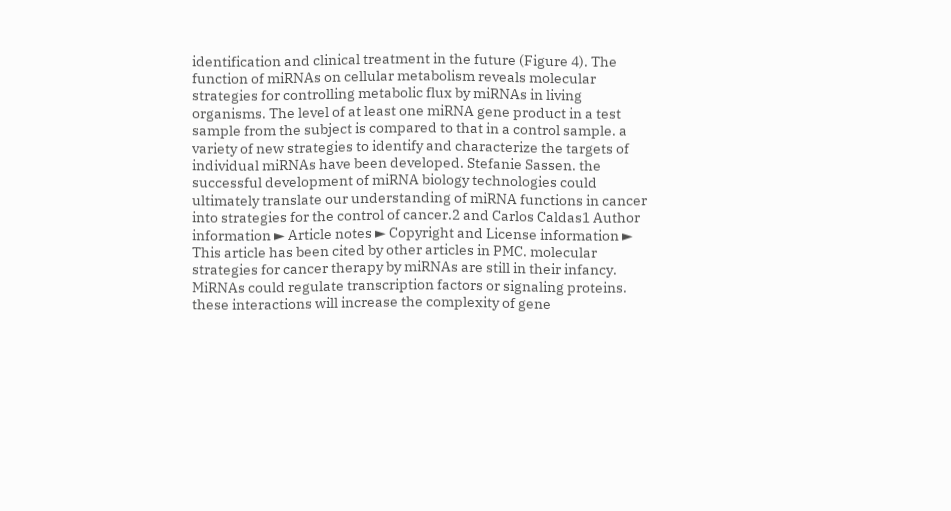identification and clinical treatment in the future (Figure 4). The function of miRNAs on cellular metabolism reveals molecular strategies for controlling metabolic flux by miRNAs in living organisms. The level of at least one miRNA gene product in a test sample from the subject is compared to that in a control sample. a variety of new strategies to identify and characterize the targets of individual miRNAs have been developed. Stefanie Sassen. the successful development of miRNA biology technologies could ultimately translate our understanding of miRNA functions in cancer into strategies for the control of cancer.2 and Carlos Caldas1 Author information ► Article notes ► Copyright and License information ► This article has been cited by other articles in PMC. molecular strategies for cancer therapy by miRNAs are still in their infancy. MiRNAs could regulate transcription factors or signaling proteins. these interactions will increase the complexity of gene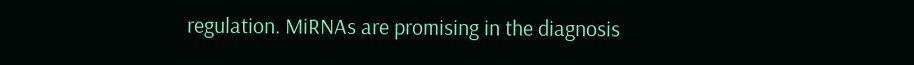regulation. MiRNAs are promising in the diagnosis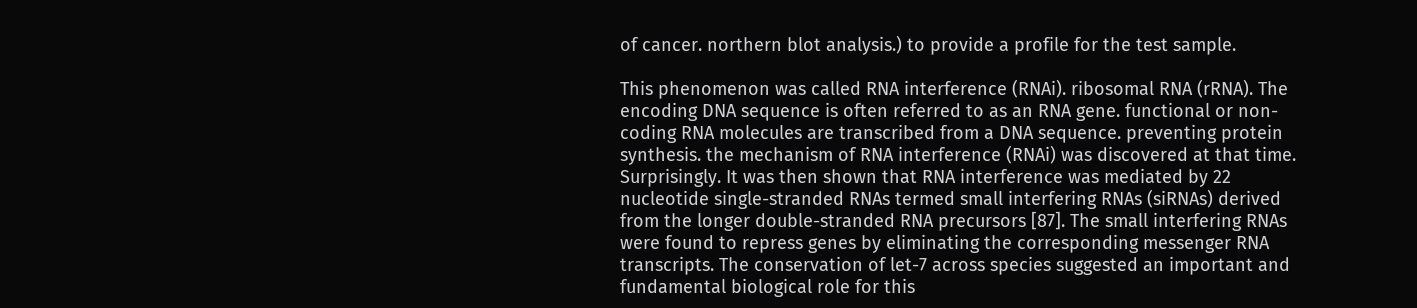of cancer. northern blot analysis.) to provide a profile for the test sample.

This phenomenon was called RNA interference (RNAi). ribosomal RNA (rRNA). The encoding DNA sequence is often referred to as an RNA gene. functional or non-coding RNA molecules are transcribed from a DNA sequence. preventing protein synthesis. the mechanism of RNA interference (RNAi) was discovered at that time. Surprisingly. It was then shown that RNA interference was mediated by 22 nucleotide single-stranded RNAs termed small interfering RNAs (siRNAs) derived from the longer double-stranded RNA precursors [87]. The small interfering RNAs were found to repress genes by eliminating the corresponding messenger RNA transcripts. The conservation of let-7 across species suggested an important and fundamental biological role for this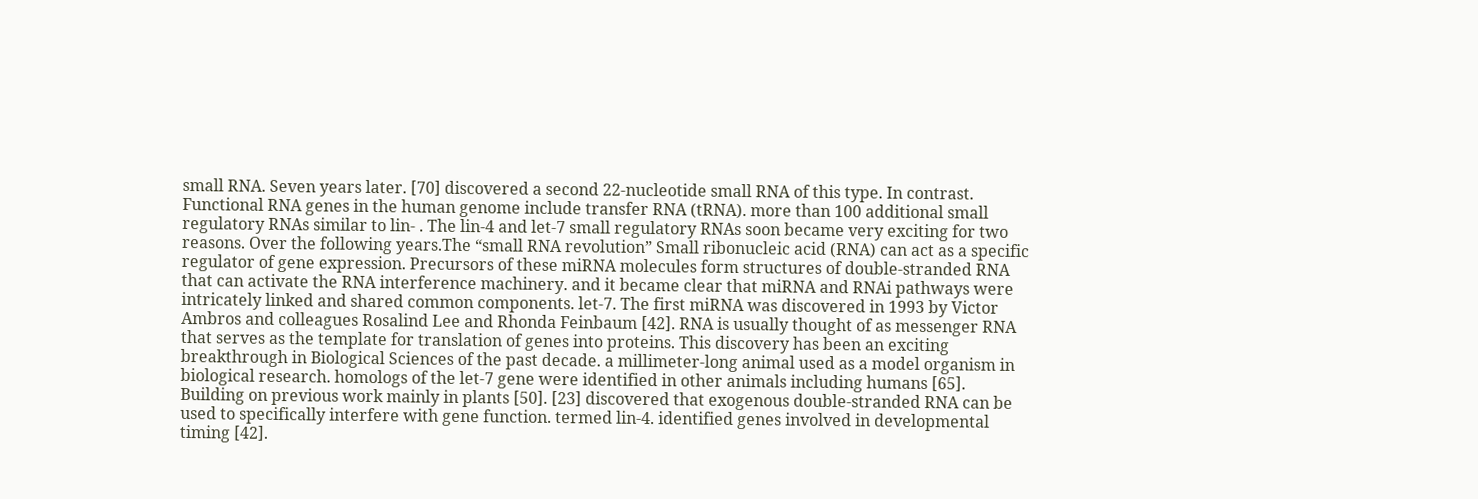small RNA. Seven years later. [70] discovered a second 22-nucleotide small RNA of this type. In contrast. Functional RNA genes in the human genome include transfer RNA (tRNA). more than 100 additional small regulatory RNAs similar to lin- . The lin-4 and let-7 small regulatory RNAs soon became very exciting for two reasons. Over the following years.The “small RNA revolution” Small ribonucleic acid (RNA) can act as a specific regulator of gene expression. Precursors of these miRNA molecules form structures of double-stranded RNA that can activate the RNA interference machinery. and it became clear that miRNA and RNAi pathways were intricately linked and shared common components. let-7. The first miRNA was discovered in 1993 by Victor Ambros and colleagues Rosalind Lee and Rhonda Feinbaum [42]. RNA is usually thought of as messenger RNA that serves as the template for translation of genes into proteins. This discovery has been an exciting breakthrough in Biological Sciences of the past decade. a millimeter-long animal used as a model organism in biological research. homologs of the let-7 gene were identified in other animals including humans [65]. Building on previous work mainly in plants [50]. [23] discovered that exogenous double-stranded RNA can be used to specifically interfere with gene function. termed lin-4. identified genes involved in developmental timing [42].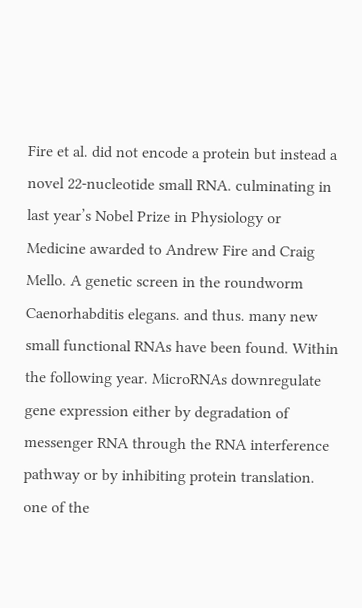Fire et al. did not encode a protein but instead a novel 22-nucleotide small RNA. culminating in last year’s Nobel Prize in Physiology or Medicine awarded to Andrew Fire and Craig Mello. A genetic screen in the roundworm Caenorhabditis elegans. and thus. many new small functional RNAs have been found. Within the following year. MicroRNAs downregulate gene expression either by degradation of messenger RNA through the RNA interference pathway or by inhibiting protein translation. one of the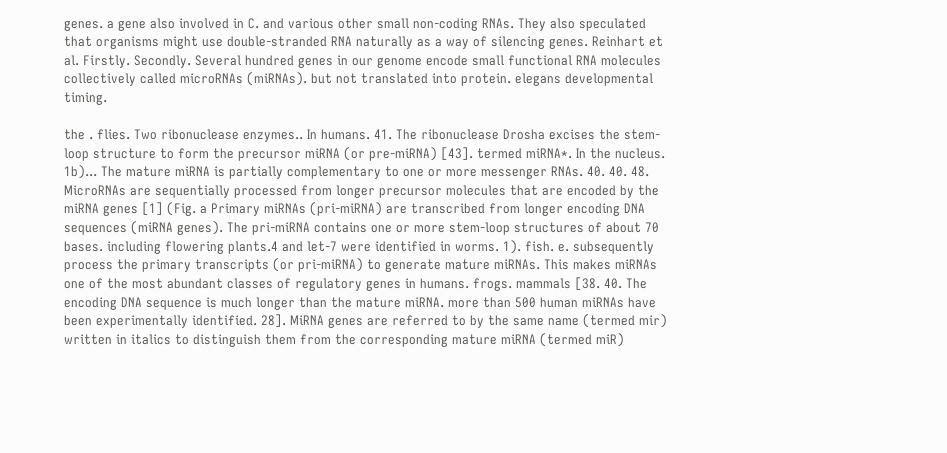genes. a gene also involved in C. and various other small non-coding RNAs. They also speculated that organisms might use double-stranded RNA naturally as a way of silencing genes. Reinhart et al. Firstly. Secondly. Several hundred genes in our genome encode small functional RNA molecules collectively called microRNAs (miRNAs). but not translated into protein. elegans developmental timing.

the . flies. Two ribonuclease enzymes.. In humans. 41. The ribonuclease Drosha excises the stem-loop structure to form the precursor miRNA (or pre-miRNA) [43]. termed miRNA*. In the nucleus. 1b)... The mature miRNA is partially complementary to one or more messenger RNAs. 40. 40. 48. MicroRNAs are sequentially processed from longer precursor molecules that are encoded by the miRNA genes [1] (Fig. a Primary miRNAs (pri-miRNA) are transcribed from longer encoding DNA sequences (miRNA genes). The pri-miRNA contains one or more stem-loop structures of about 70 bases. including flowering plants.4 and let-7 were identified in worms. 1). fish. e. subsequently process the primary transcripts (or pri-miRNA) to generate mature miRNAs. This makes miRNAs one of the most abundant classes of regulatory genes in humans. frogs. mammals [38. 40. The encoding DNA sequence is much longer than the mature miRNA. more than 500 human miRNAs have been experimentally identified. 28]. MiRNA genes are referred to by the same name (termed mir) written in italics to distinguish them from the corresponding mature miRNA (termed miR)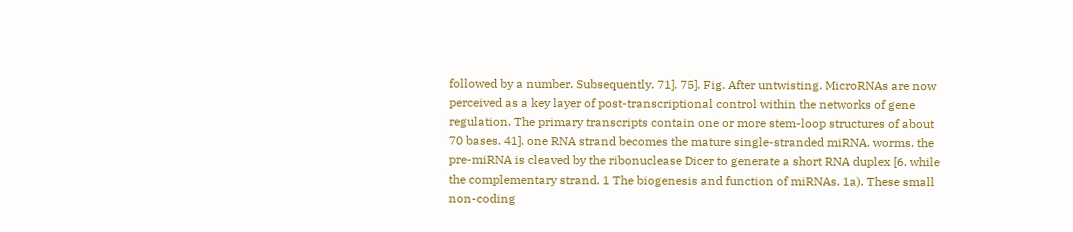followed by a number. Subsequently. 71]. 75]. Fig. After untwisting. MicroRNAs are now perceived as a key layer of post-transcriptional control within the networks of gene regulation. The primary transcripts contain one or more stem-loop structures of about 70 bases. 41]. one RNA strand becomes the mature single-stranded miRNA. worms. the pre-miRNA is cleaved by the ribonuclease Dicer to generate a short RNA duplex [6. while the complementary strand. 1 The biogenesis and function of miRNAs. 1a). These small non-coding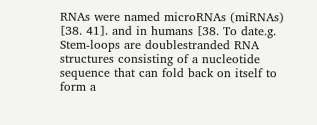RNAs were named microRNAs (miRNAs) [38. 41]. and in humans [38. To date.g. Stem-loops are doublestranded RNA structures consisting of a nucleotide sequence that can fold back on itself to form a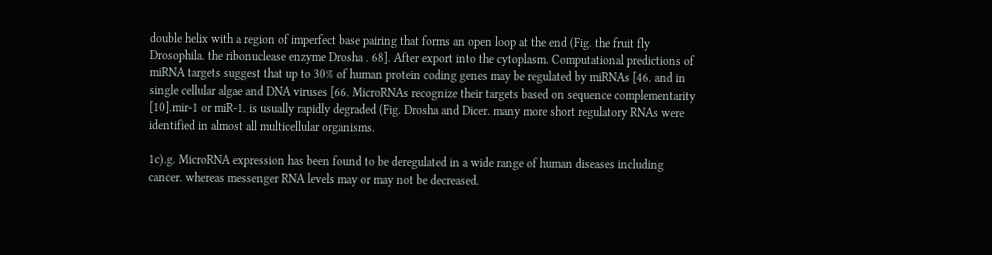double helix with a region of imperfect base pairing that forms an open loop at the end (Fig. the fruit fly Drosophila. the ribonuclease enzyme Drosha . 68]. After export into the cytoplasm. Computational predictions of miRNA targets suggest that up to 30% of human protein coding genes may be regulated by miRNAs [46. and in single cellular algae and DNA viruses [66. MicroRNAs recognize their targets based on sequence complementarity [10].mir-1 or miR-1. is usually rapidly degraded (Fig. Drosha and Dicer. many more short regulatory RNAs were identified in almost all multicellular organisms.

1c).g. MicroRNA expression has been found to be deregulated in a wide range of human diseases including cancer. whereas messenger RNA levels may or may not be decreased.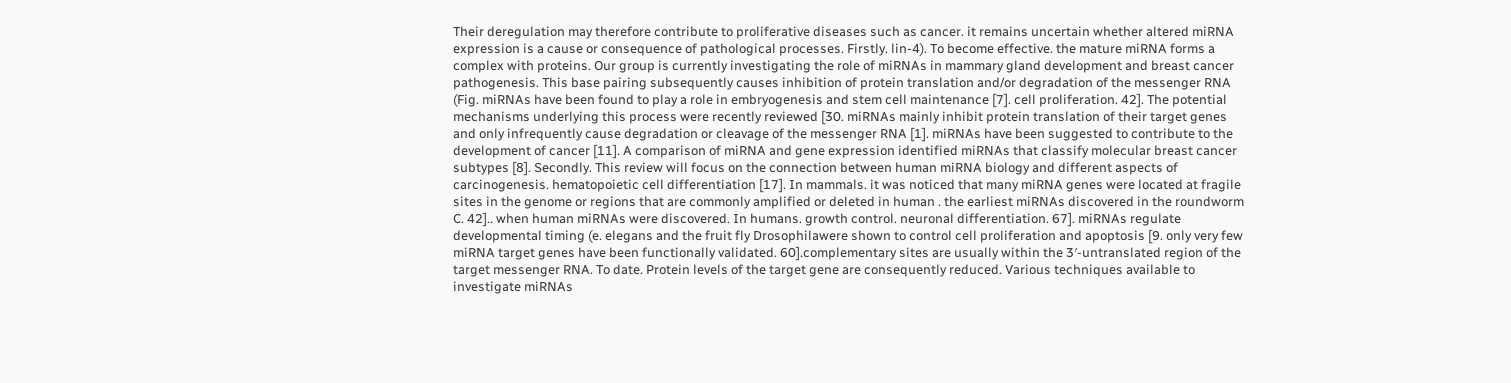Their deregulation may therefore contribute to proliferative diseases such as cancer. it remains uncertain whether altered miRNA expression is a cause or consequence of pathological processes. Firstly. lin-4). To become effective. the mature miRNA forms a complex with proteins. Our group is currently investigating the role of miRNAs in mammary gland development and breast cancer pathogenesis. This base pairing subsequently causes inhibition of protein translation and/or degradation of the messenger RNA (Fig. miRNAs have been found to play a role in embryogenesis and stem cell maintenance [7]. cell proliferation. 42]. The potential mechanisms underlying this process were recently reviewed [30. miRNAs mainly inhibit protein translation of their target genes and only infrequently cause degradation or cleavage of the messenger RNA [1]. miRNAs have been suggested to contribute to the development of cancer [11]. A comparison of miRNA and gene expression identified miRNAs that classify molecular breast cancer subtypes [8]. Secondly. This review will focus on the connection between human miRNA biology and different aspects of carcinogenesis. hematopoietic cell differentiation [17]. In mammals. it was noticed that many miRNA genes were located at fragile sites in the genome or regions that are commonly amplified or deleted in human . the earliest miRNAs discovered in the roundworm C. 42].. when human miRNAs were discovered. In humans. growth control. neuronal differentiation. 67]. miRNAs regulate developmental timing (e. elegans and the fruit fly Drosophilawere shown to control cell proliferation and apoptosis [9. only very few miRNA target genes have been functionally validated. 60].complementary sites are usually within the 3′-untranslated region of the target messenger RNA. To date. Protein levels of the target gene are consequently reduced. Various techniques available to investigate miRNAs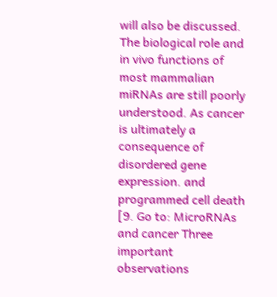will also be discussed. The biological role and in vivo functions of most mammalian miRNAs are still poorly understood. As cancer is ultimately a consequence of disordered gene expression. and programmed cell death [9. Go to: MicroRNAs and cancer Three important observations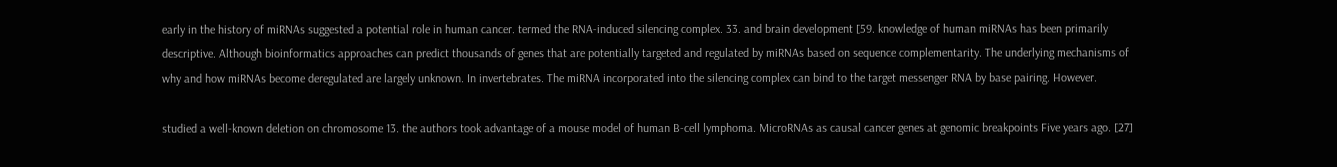early in the history of miRNAs suggested a potential role in human cancer. termed the RNA-induced silencing complex. 33. and brain development [59. knowledge of human miRNAs has been primarily descriptive. Although bioinformatics approaches can predict thousands of genes that are potentially targeted and regulated by miRNAs based on sequence complementarity. The underlying mechanisms of why and how miRNAs become deregulated are largely unknown. In invertebrates. The miRNA incorporated into the silencing complex can bind to the target messenger RNA by base pairing. However.

studied a well-known deletion on chromosome 13. the authors took advantage of a mouse model of human B-cell lymphoma. MicroRNAs as causal cancer genes at genomic breakpoints Five years ago. [27]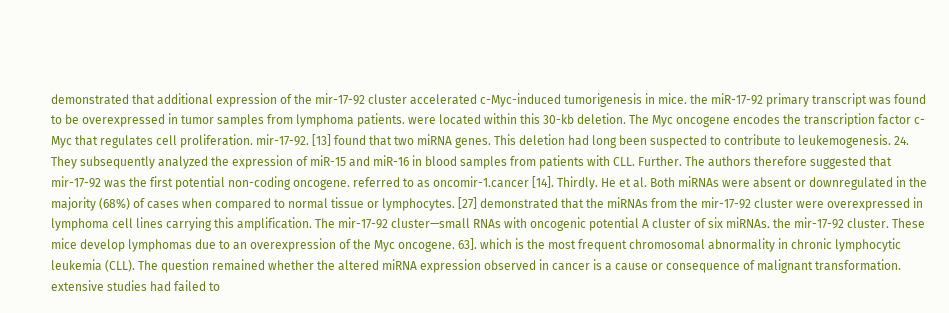demonstrated that additional expression of the mir-17-92 cluster accelerated c-Myc-induced tumorigenesis in mice. the miR-17-92 primary transcript was found to be overexpressed in tumor samples from lymphoma patients. were located within this 30-kb deletion. The Myc oncogene encodes the transcription factor c-Myc that regulates cell proliferation. mir-17-92. [13] found that two miRNA genes. This deletion had long been suspected to contribute to leukemogenesis. 24. They subsequently analyzed the expression of miR-15 and miR-16 in blood samples from patients with CLL. Further. The authors therefore suggested that mir-17-92 was the first potential non-coding oncogene. referred to as oncomir-1.cancer [14]. Thirdly. He et al. Both miRNAs were absent or downregulated in the majority (68%) of cases when compared to normal tissue or lymphocytes. [27] demonstrated that the miRNAs from the mir-17-92 cluster were overexpressed in lymphoma cell lines carrying this amplification. The mir-17-92 cluster—small RNAs with oncogenic potential A cluster of six miRNAs. the mir-17-92 cluster. These mice develop lymphomas due to an overexpression of the Myc oncogene. 63]. which is the most frequent chromosomal abnormality in chronic lymphocytic leukemia (CLL). The question remained whether the altered miRNA expression observed in cancer is a cause or consequence of malignant transformation. extensive studies had failed to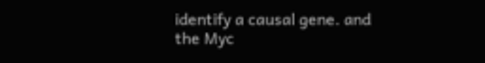identify a causal gene. and the Myc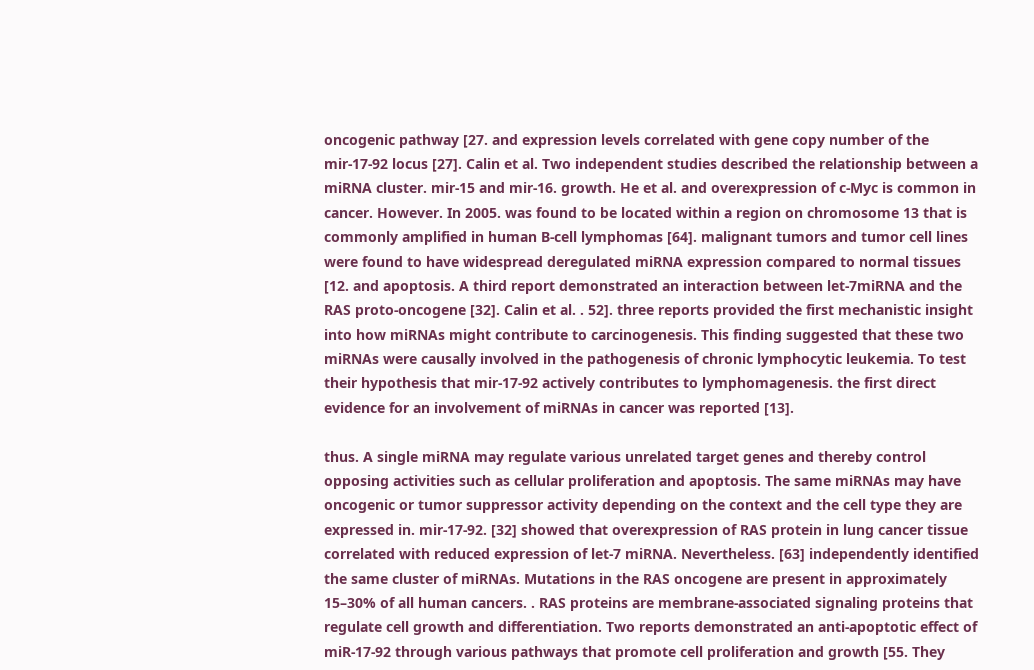oncogenic pathway [27. and expression levels correlated with gene copy number of the mir-17-92 locus [27]. Calin et al. Two independent studies described the relationship between a miRNA cluster. mir-15 and mir-16. growth. He et al. and overexpression of c-Myc is common in cancer. However. In 2005. was found to be located within a region on chromosome 13 that is commonly amplified in human B-cell lymphomas [64]. malignant tumors and tumor cell lines were found to have widespread deregulated miRNA expression compared to normal tissues [12. and apoptosis. A third report demonstrated an interaction between let-7miRNA and the RAS proto-oncogene [32]. Calin et al. . 52]. three reports provided the first mechanistic insight into how miRNAs might contribute to carcinogenesis. This finding suggested that these two miRNAs were causally involved in the pathogenesis of chronic lymphocytic leukemia. To test their hypothesis that mir-17-92 actively contributes to lymphomagenesis. the first direct evidence for an involvement of miRNAs in cancer was reported [13].

thus. A single miRNA may regulate various unrelated target genes and thereby control opposing activities such as cellular proliferation and apoptosis. The same miRNAs may have oncogenic or tumor suppressor activity depending on the context and the cell type they are expressed in. mir-17-92. [32] showed that overexpression of RAS protein in lung cancer tissue correlated with reduced expression of let-7 miRNA. Nevertheless. [63] independently identified the same cluster of miRNAs. Mutations in the RAS oncogene are present in approximately 15–30% of all human cancers. . RAS proteins are membrane-associated signaling proteins that regulate cell growth and differentiation. Two reports demonstrated an anti-apoptotic effect of miR-17-92 through various pathways that promote cell proliferation and growth [55. They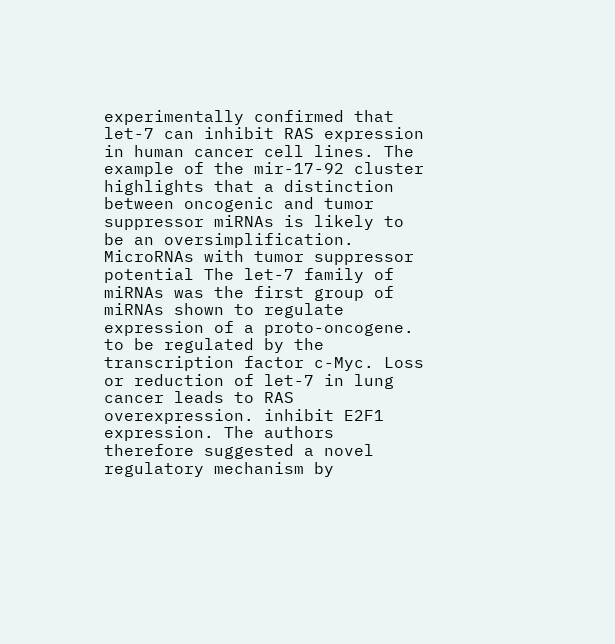experimentally confirmed that let-7 can inhibit RAS expression in human cancer cell lines. The example of the mir-17-92 cluster highlights that a distinction between oncogenic and tumor suppressor miRNAs is likely to be an oversimplification. MicroRNAs with tumor suppressor potential The let-7 family of miRNAs was the first group of miRNAs shown to regulate expression of a proto-oncogene. to be regulated by the transcription factor c-Myc. Loss or reduction of let-7 in lung cancer leads to RAS overexpression. inhibit E2F1 expression. The authors therefore suggested a novel regulatory mechanism by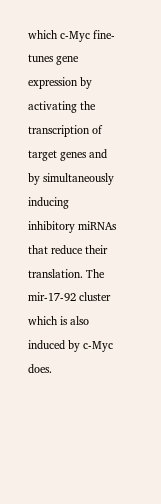which c-Myc fine-tunes gene expression by activating the transcription of target genes and by simultaneously inducing inhibitory miRNAs that reduce their translation. The mir-17-92 cluster which is also induced by c-Myc does.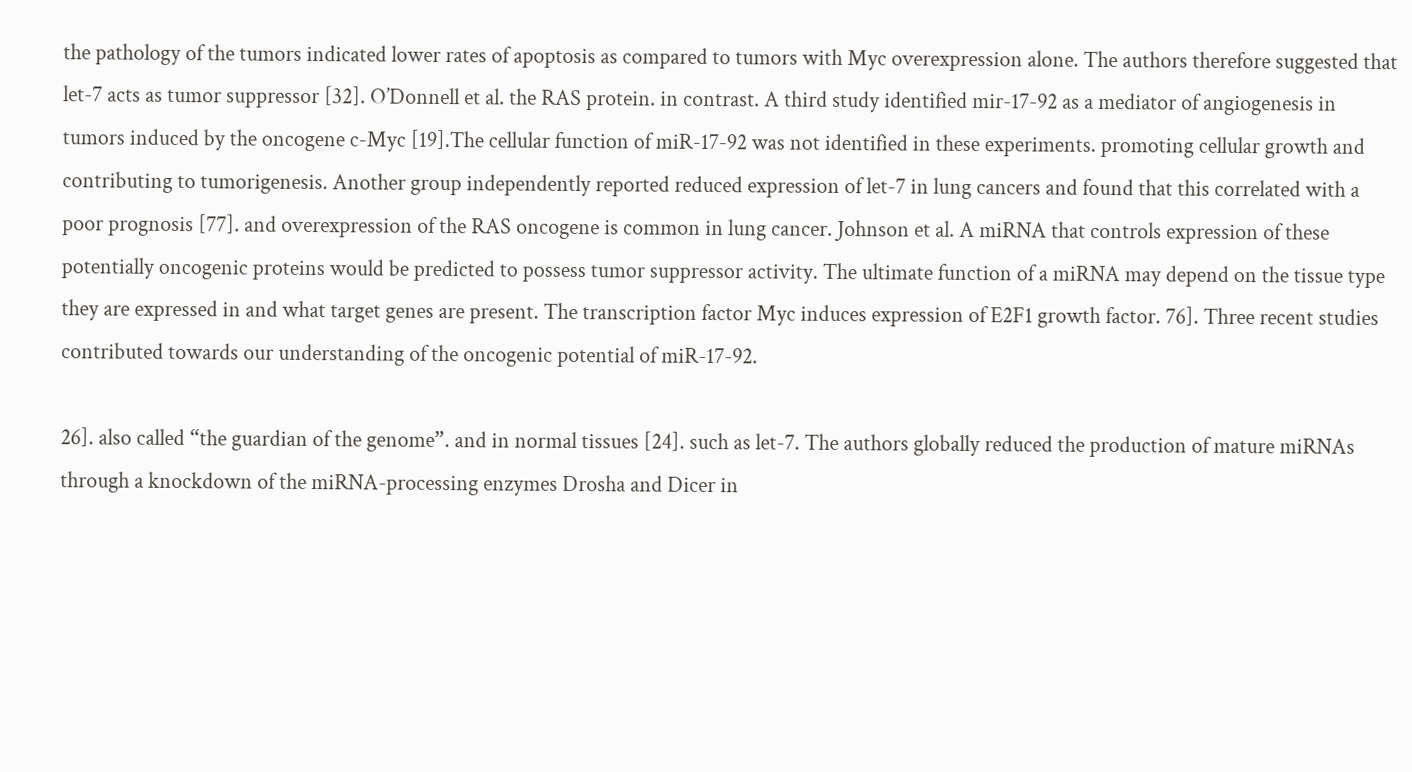the pathology of the tumors indicated lower rates of apoptosis as compared to tumors with Myc overexpression alone. The authors therefore suggested that let-7 acts as tumor suppressor [32]. O’Donnell et al. the RAS protein. in contrast. A third study identified mir-17-92 as a mediator of angiogenesis in tumors induced by the oncogene c-Myc [19].The cellular function of miR-17-92 was not identified in these experiments. promoting cellular growth and contributing to tumorigenesis. Another group independently reported reduced expression of let-7 in lung cancers and found that this correlated with a poor prognosis [77]. and overexpression of the RAS oncogene is common in lung cancer. Johnson et al. A miRNA that controls expression of these potentially oncogenic proteins would be predicted to possess tumor suppressor activity. The ultimate function of a miRNA may depend on the tissue type they are expressed in and what target genes are present. The transcription factor Myc induces expression of E2F1 growth factor. 76]. Three recent studies contributed towards our understanding of the oncogenic potential of miR-17-92.

26]. also called “the guardian of the genome”. and in normal tissues [24]. such as let-7. The authors globally reduced the production of mature miRNAs through a knockdown of the miRNA-processing enzymes Drosha and Dicer in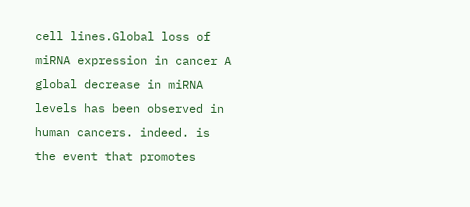cell lines.Global loss of miRNA expression in cancer A global decrease in miRNA levels has been observed in human cancers. indeed. is the event that promotes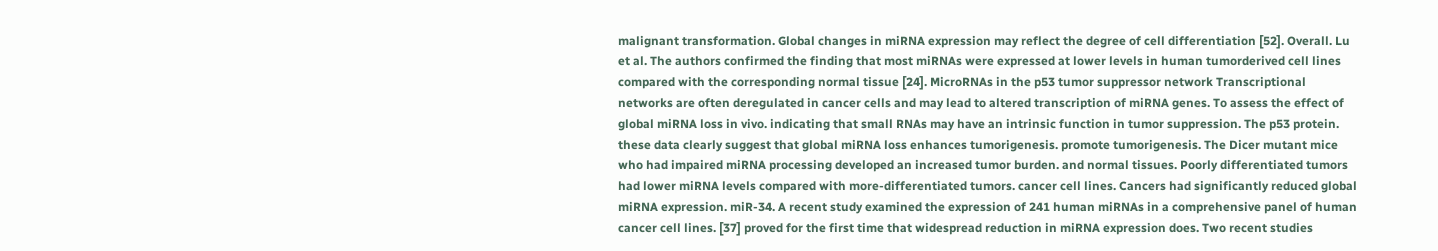malignant transformation. Global changes in miRNA expression may reflect the degree of cell differentiation [52]. Overall. Lu et al. The authors confirmed the finding that most miRNAs were expressed at lower levels in human tumorderived cell lines compared with the corresponding normal tissue [24]. MicroRNAs in the p53 tumor suppressor network Transcriptional networks are often deregulated in cancer cells and may lead to altered transcription of miRNA genes. To assess the effect of global miRNA loss in vivo. indicating that small RNAs may have an intrinsic function in tumor suppression. The p53 protein. these data clearly suggest that global miRNA loss enhances tumorigenesis. promote tumorigenesis. The Dicer mutant mice who had impaired miRNA processing developed an increased tumor burden. and normal tissues. Poorly differentiated tumors had lower miRNA levels compared with more-differentiated tumors. cancer cell lines. Cancers had significantly reduced global miRNA expression. miR-34. A recent study examined the expression of 241 human miRNAs in a comprehensive panel of human cancer cell lines. [37] proved for the first time that widespread reduction in miRNA expression does. Two recent studies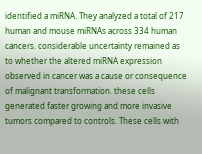identified a miRNA. They analyzed a total of 217 human and mouse miRNAs across 334 human cancers. considerable uncertainty remained as to whether the altered miRNA expression observed in cancer was a cause or consequence of malignant transformation. these cells generated faster growing and more invasive tumors compared to controls. These cells with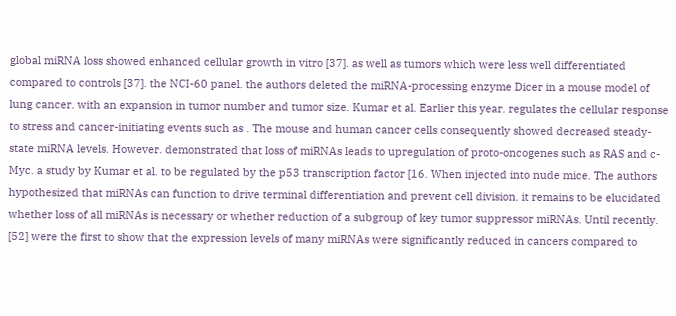global miRNA loss showed enhanced cellular growth in vitro [37]. as well as tumors which were less well differentiated compared to controls [37]. the NCI-60 panel. the authors deleted the miRNA-processing enzyme Dicer in a mouse model of lung cancer. with an expansion in tumor number and tumor size. Kumar et al. Earlier this year. regulates the cellular response to stress and cancer-initiating events such as . The mouse and human cancer cells consequently showed decreased steady-state miRNA levels. However. demonstrated that loss of miRNAs leads to upregulation of proto-oncogenes such as RAS and c-Myc. a study by Kumar et al. to be regulated by the p53 transcription factor [16. When injected into nude mice. The authors hypothesized that miRNAs can function to drive terminal differentiation and prevent cell division. it remains to be elucidated whether loss of all miRNAs is necessary or whether reduction of a subgroup of key tumor suppressor miRNAs. Until recently. [52] were the first to show that the expression levels of many miRNAs were significantly reduced in cancers compared to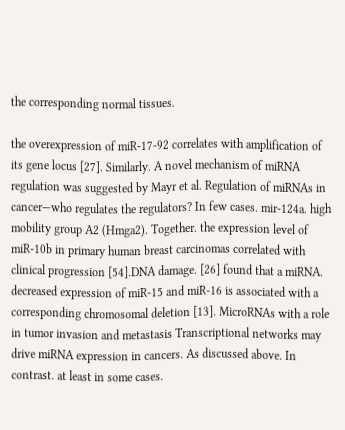the corresponding normal tissues.

the overexpression of miR-17-92 correlates with amplification of its gene locus [27]. Similarly. A novel mechanism of miRNA regulation was suggested by Mayr et al. Regulation of miRNAs in cancer—who regulates the regulators? In few cases. mir-124a. high mobility group A2 (Hmga2). Together. the expression level of miR-10b in primary human breast carcinomas correlated with clinical progression [54].DNA damage. [26] found that a miRNA. decreased expression of miR-15 and miR-16 is associated with a corresponding chromosomal deletion [13]. MicroRNAs with a role in tumor invasion and metastasis Transcriptional networks may drive miRNA expression in cancers. As discussed above. In contrast. at least in some cases.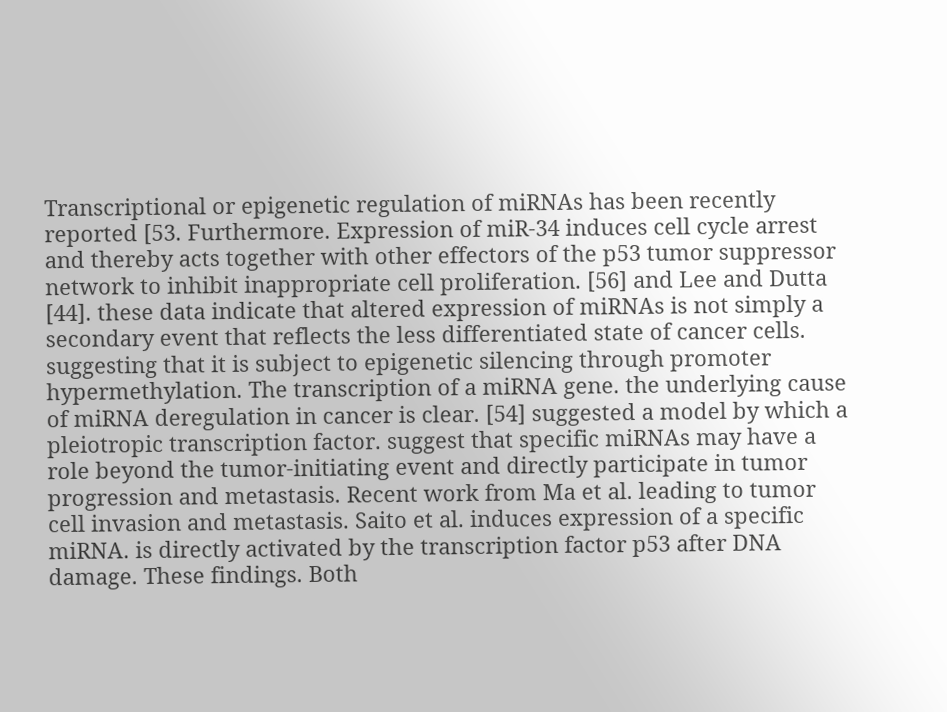Transcriptional or epigenetic regulation of miRNAs has been recently reported [53. Furthermore. Expression of miR-34 induces cell cycle arrest and thereby acts together with other effectors of the p53 tumor suppressor network to inhibit inappropriate cell proliferation. [56] and Lee and Dutta [44]. these data indicate that altered expression of miRNAs is not simply a secondary event that reflects the less differentiated state of cancer cells. suggesting that it is subject to epigenetic silencing through promoter hypermethylation. The transcription of a miRNA gene. the underlying cause of miRNA deregulation in cancer is clear. [54] suggested a model by which a pleiotropic transcription factor. suggest that specific miRNAs may have a role beyond the tumor-initiating event and directly participate in tumor progression and metastasis. Recent work from Ma et al. leading to tumor cell invasion and metastasis. Saito et al. induces expression of a specific miRNA. is directly activated by the transcription factor p53 after DNA damage. These findings. Both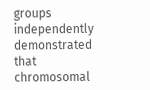groups independently demonstrated that chromosomal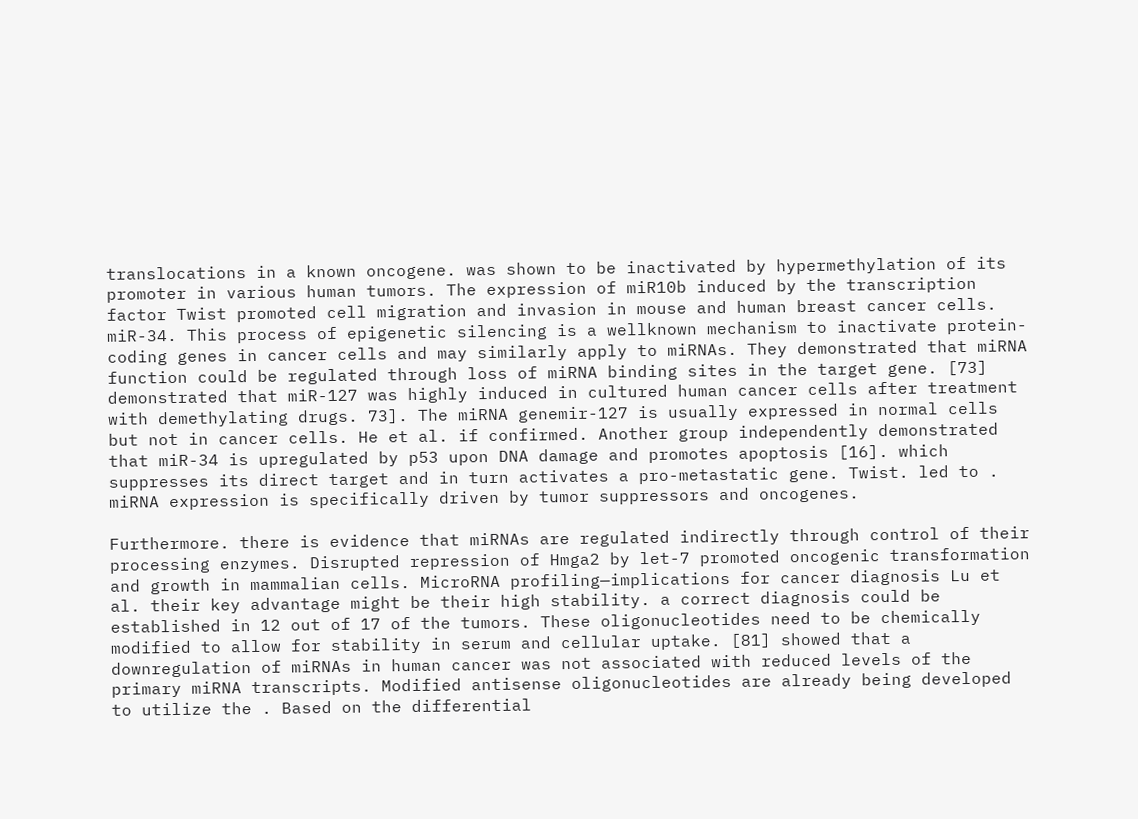translocations in a known oncogene. was shown to be inactivated by hypermethylation of its promoter in various human tumors. The expression of miR10b induced by the transcription factor Twist promoted cell migration and invasion in mouse and human breast cancer cells. miR-34. This process of epigenetic silencing is a wellknown mechanism to inactivate protein-coding genes in cancer cells and may similarly apply to miRNAs. They demonstrated that miRNA function could be regulated through loss of miRNA binding sites in the target gene. [73] demonstrated that miR-127 was highly induced in cultured human cancer cells after treatment with demethylating drugs. 73]. The miRNA genemir-127 is usually expressed in normal cells but not in cancer cells. He et al. if confirmed. Another group independently demonstrated that miR-34 is upregulated by p53 upon DNA damage and promotes apoptosis [16]. which suppresses its direct target and in turn activates a pro-metastatic gene. Twist. led to . miRNA expression is specifically driven by tumor suppressors and oncogenes.

Furthermore. there is evidence that miRNAs are regulated indirectly through control of their processing enzymes. Disrupted repression of Hmga2 by let-7 promoted oncogenic transformation and growth in mammalian cells. MicroRNA profiling—implications for cancer diagnosis Lu et al. their key advantage might be their high stability. a correct diagnosis could be established in 12 out of 17 of the tumors. These oligonucleotides need to be chemically modified to allow for stability in serum and cellular uptake. [81] showed that a downregulation of miRNAs in human cancer was not associated with reduced levels of the primary miRNA transcripts. Modified antisense oligonucleotides are already being developed to utilize the . Based on the differential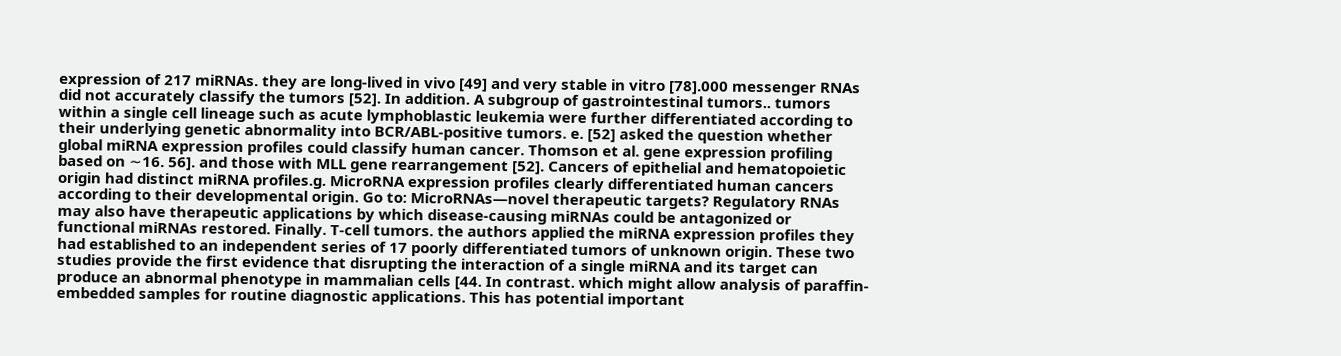expression of 217 miRNAs. they are long-lived in vivo [49] and very stable in vitro [78].000 messenger RNAs did not accurately classify the tumors [52]. In addition. A subgroup of gastrointestinal tumors.. tumors within a single cell lineage such as acute lymphoblastic leukemia were further differentiated according to their underlying genetic abnormality into BCR/ABL-positive tumors. e. [52] asked the question whether global miRNA expression profiles could classify human cancer. Thomson et al. gene expression profiling based on ∼16. 56]. and those with MLL gene rearrangement [52]. Cancers of epithelial and hematopoietic origin had distinct miRNA profiles.g. MicroRNA expression profiles clearly differentiated human cancers according to their developmental origin. Go to: MicroRNAs—novel therapeutic targets? Regulatory RNAs may also have therapeutic applications by which disease-causing miRNAs could be antagonized or functional miRNAs restored. Finally. T-cell tumors. the authors applied the miRNA expression profiles they had established to an independent series of 17 poorly differentiated tumors of unknown origin. These two studies provide the first evidence that disrupting the interaction of a single miRNA and its target can produce an abnormal phenotype in mammalian cells [44. In contrast. which might allow analysis of paraffin-embedded samples for routine diagnostic applications. This has potential important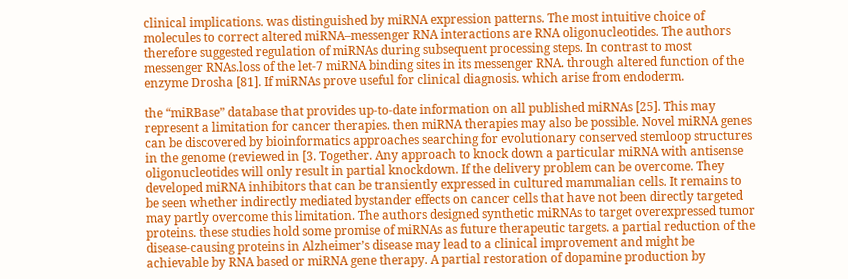clinical implications. was distinguished by miRNA expression patterns. The most intuitive choice of molecules to correct altered miRNA–messenger RNA interactions are RNA oligonucleotides. The authors therefore suggested regulation of miRNAs during subsequent processing steps. In contrast to most messenger RNAs.loss of the let-7 miRNA binding sites in its messenger RNA. through altered function of the enzyme Drosha [81]. If miRNAs prove useful for clinical diagnosis. which arise from endoderm.

the “miRBase” database that provides up-to-date information on all published miRNAs [25]. This may represent a limitation for cancer therapies. then miRNA therapies may also be possible. Novel miRNA genes can be discovered by bioinformatics approaches searching for evolutionary conserved stemloop structures in the genome (reviewed in [3. Together. Any approach to knock down a particular miRNA with antisense oligonucleotides will only result in partial knockdown. If the delivery problem can be overcome. They developed miRNA inhibitors that can be transiently expressed in cultured mammalian cells. It remains to be seen whether indirectly mediated bystander effects on cancer cells that have not been directly targeted may partly overcome this limitation. The authors designed synthetic miRNAs to target overexpressed tumor proteins. these studies hold some promise of miRNAs as future therapeutic targets. a partial reduction of the disease-causing proteins in Alzheimer’s disease may lead to a clinical improvement and might be achievable by RNA based or miRNA gene therapy. A partial restoration of dopamine production by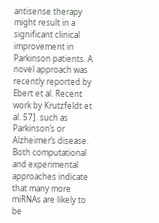antisense therapy might result in a significant clinical improvement in Parkinson patients. A novel approach was recently reported by Ebert et al. Recent work by Krutzfeldt et al. 57]. such as Parkinson’s or Alzheimer’s disease. Both computational and experimental approaches indicate that many more miRNAs are likely to be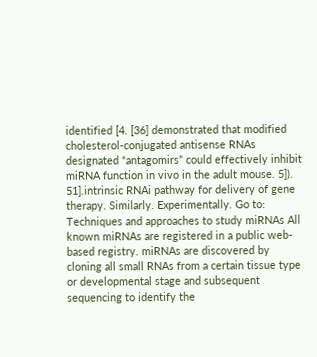identified [4. [36] demonstrated that modified cholesterol-conjugated antisense RNAs designated “antagomirs” could effectively inhibit miRNA function in vivo in the adult mouse. 5]). 51].intrinsic RNAi pathway for delivery of gene therapy. Similarly. Experimentally. Go to: Techniques and approaches to study miRNAs All known miRNAs are registered in a public web-based registry. miRNAs are discovered by cloning all small RNAs from a certain tissue type or developmental stage and subsequent sequencing to identify the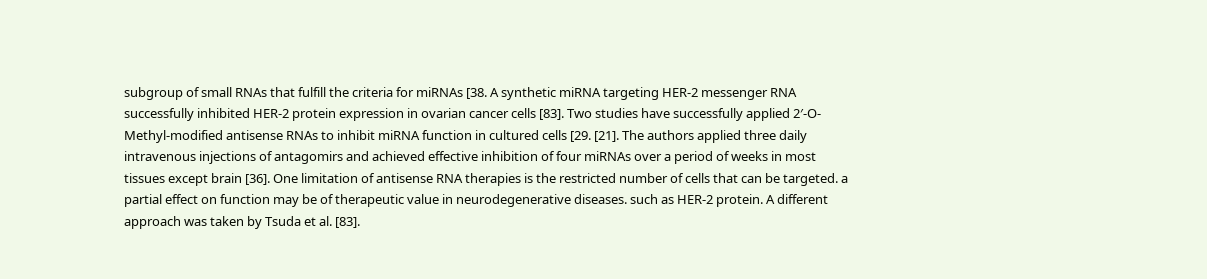subgroup of small RNAs that fulfill the criteria for miRNAs [38. A synthetic miRNA targeting HER-2 messenger RNA successfully inhibited HER-2 protein expression in ovarian cancer cells [83]. Two studies have successfully applied 2′-O-Methyl-modified antisense RNAs to inhibit miRNA function in cultured cells [29. [21]. The authors applied three daily intravenous injections of antagomirs and achieved effective inhibition of four miRNAs over a period of weeks in most tissues except brain [36]. One limitation of antisense RNA therapies is the restricted number of cells that can be targeted. a partial effect on function may be of therapeutic value in neurodegenerative diseases. such as HER-2 protein. A different approach was taken by Tsuda et al. [83].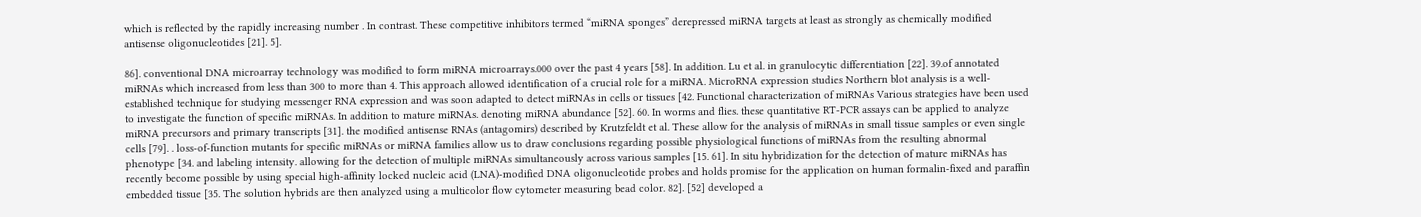which is reflected by the rapidly increasing number . In contrast. These competitive inhibitors termed “miRNA sponges” derepressed miRNA targets at least as strongly as chemically modified antisense oligonucleotides [21]. 5].

86]. conventional DNA microarray technology was modified to form miRNA microarrays.000 over the past 4 years [58]. In addition. Lu et al. in granulocytic differentiation [22]. 39.of annotated miRNAs which increased from less than 300 to more than 4. This approach allowed identification of a crucial role for a miRNA. MicroRNA expression studies Northern blot analysis is a well-established technique for studying messenger RNA expression and was soon adapted to detect miRNAs in cells or tissues [42. Functional characterization of miRNAs Various strategies have been used to investigate the function of specific miRNAs. In addition to mature miRNAs. denoting miRNA abundance [52]. 60. In worms and flies. these quantitative RT-PCR assays can be applied to analyze miRNA precursors and primary transcripts [31]. the modified antisense RNAs (antagomirs) described by Krutzfeldt et al. These allow for the analysis of miRNAs in small tissue samples or even single cells [79]. . loss-of-function mutants for specific miRNAs or miRNA families allow us to draw conclusions regarding possible physiological functions of miRNAs from the resulting abnormal phenotype [34. and labeling intensity. allowing for the detection of multiple miRNAs simultaneously across various samples [15. 61]. In situ hybridization for the detection of mature miRNAs has recently become possible by using special high-affinity locked nucleic acid (LNA)-modified DNA oligonucleotide probes and holds promise for the application on human formalin-fixed and paraffin embedded tissue [35. The solution hybrids are then analyzed using a multicolor flow cytometer measuring bead color. 82]. [52] developed a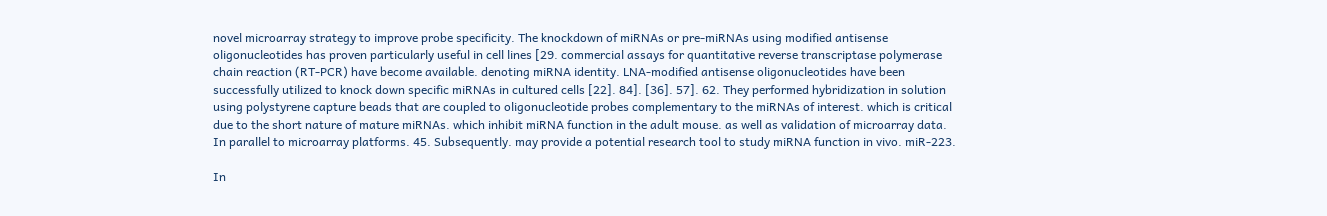novel microarray strategy to improve probe specificity. The knockdown of miRNAs or pre-miRNAs using modified antisense oligonucleotides has proven particularly useful in cell lines [29. commercial assays for quantitative reverse transcriptase polymerase chain reaction (RT-PCR) have become available. denoting miRNA identity. LNA-modified antisense oligonucleotides have been successfully utilized to knock down specific miRNAs in cultured cells [22]. 84]. [36]. 57]. 62. They performed hybridization in solution using polystyrene capture beads that are coupled to oligonucleotide probes complementary to the miRNAs of interest. which is critical due to the short nature of mature miRNAs. which inhibit miRNA function in the adult mouse. as well as validation of microarray data. In parallel to microarray platforms. 45. Subsequently. may provide a potential research tool to study miRNA function in vivo. miR-223.

In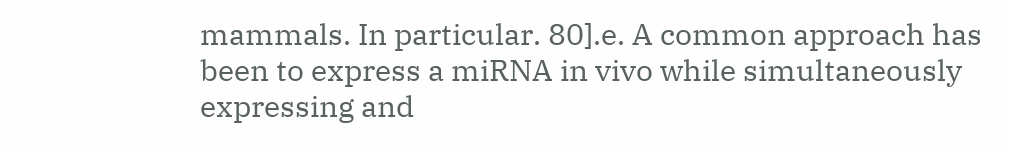mammals. In particular. 80].e. A common approach has been to express a miRNA in vivo while simultaneously expressing and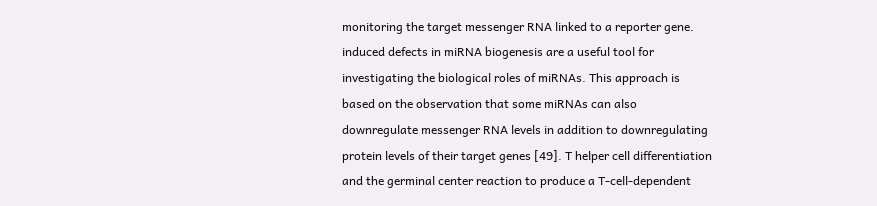monitoring the target messenger RNA linked to a reporter gene. induced defects in miRNA biogenesis are a useful tool for investigating the biological roles of miRNAs. This approach is based on the observation that some miRNAs can also downregulate messenger RNA levels in addition to downregulating protein levels of their target genes [49]. T helper cell differentiation and the germinal center reaction to produce a T-cell-dependent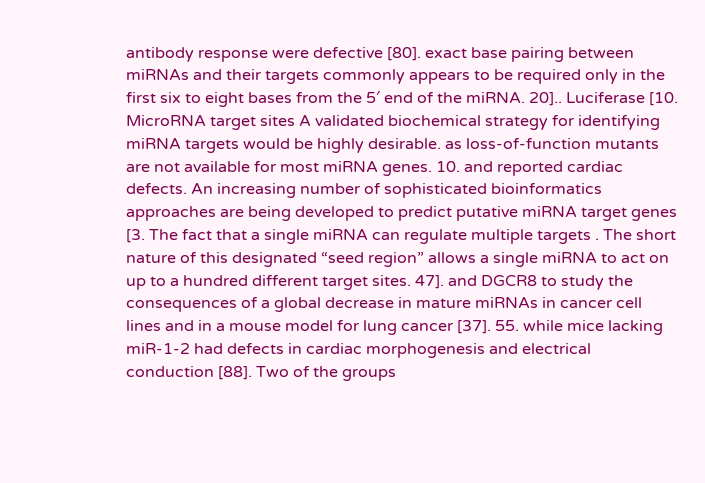antibody response were defective [80]. exact base pairing between miRNAs and their targets commonly appears to be required only in the first six to eight bases from the 5′ end of the miRNA. 20].. Luciferase [10. MicroRNA target sites A validated biochemical strategy for identifying miRNA targets would be highly desirable. as loss-of-function mutants are not available for most miRNA genes. 10. and reported cardiac defects. An increasing number of sophisticated bioinformatics approaches are being developed to predict putative miRNA target genes [3. The fact that a single miRNA can regulate multiple targets . The short nature of this designated “seed region” allows a single miRNA to act on up to a hundred different target sites. 47]. and DGCR8 to study the consequences of a global decrease in mature miRNAs in cancer cell lines and in a mouse model for lung cancer [37]. 55. while mice lacking miR-1-2 had defects in cardiac morphogenesis and electrical conduction [88]. Two of the groups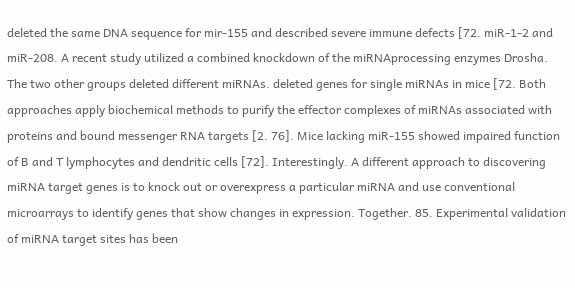deleted the same DNA sequence for mir-155 and described severe immune defects [72. miR-1-2 and miR-208. A recent study utilized a combined knockdown of the miRNAprocessing enzymes Drosha. The two other groups deleted different miRNAs. deleted genes for single miRNAs in mice [72. Both approaches apply biochemical methods to purify the effector complexes of miRNAs associated with proteins and bound messenger RNA targets [2. 76]. Mice lacking miR-155 showed impaired function of B and T lymphocytes and dendritic cells [72]. Interestingly. A different approach to discovering miRNA target genes is to knock out or overexpress a particular miRNA and use conventional microarrays to identify genes that show changes in expression. Together. 85. Experimental validation of miRNA target sites has been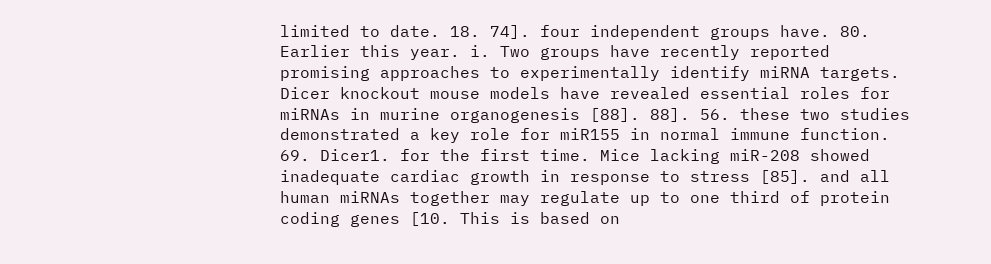limited to date. 18. 74]. four independent groups have. 80. Earlier this year. i. Two groups have recently reported promising approaches to experimentally identify miRNA targets. Dicer knockout mouse models have revealed essential roles for miRNAs in murine organogenesis [88]. 88]. 56. these two studies demonstrated a key role for miR155 in normal immune function. 69. Dicer1. for the first time. Mice lacking miR-208 showed inadequate cardiac growth in response to stress [85]. and all human miRNAs together may regulate up to one third of protein coding genes [10. This is based on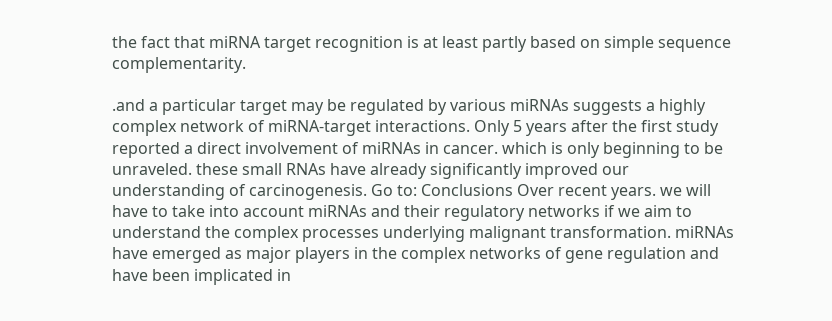the fact that miRNA target recognition is at least partly based on simple sequence complementarity.

.and a particular target may be regulated by various miRNAs suggests a highly complex network of miRNA-target interactions. Only 5 years after the first study reported a direct involvement of miRNAs in cancer. which is only beginning to be unraveled. these small RNAs have already significantly improved our understanding of carcinogenesis. Go to: Conclusions Over recent years. we will have to take into account miRNAs and their regulatory networks if we aim to understand the complex processes underlying malignant transformation. miRNAs have emerged as major players in the complex networks of gene regulation and have been implicated in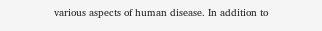various aspects of human disease. In addition to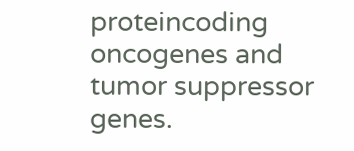proteincoding oncogenes and tumor suppressor genes.